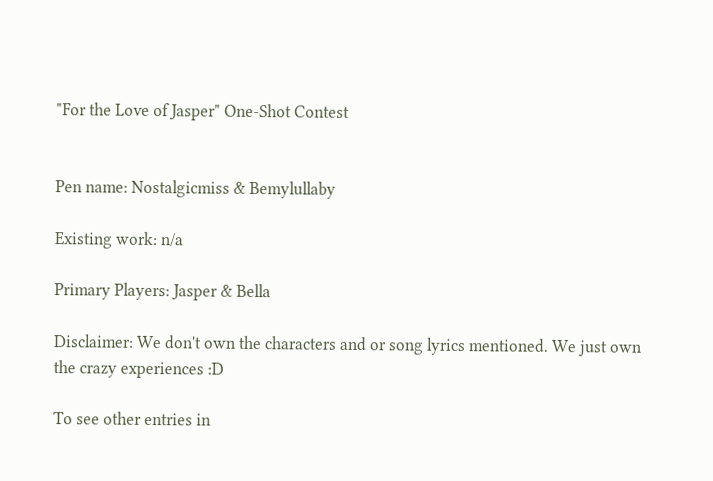"For the Love of Jasper" One-Shot Contest


Pen name: Nostalgicmiss & Bemylullaby

Existing work: n/a

Primary Players: Jasper & Bella

Disclaimer: We don't own the characters and or song lyrics mentioned. We just own the crazy experiences :D

To see other entries in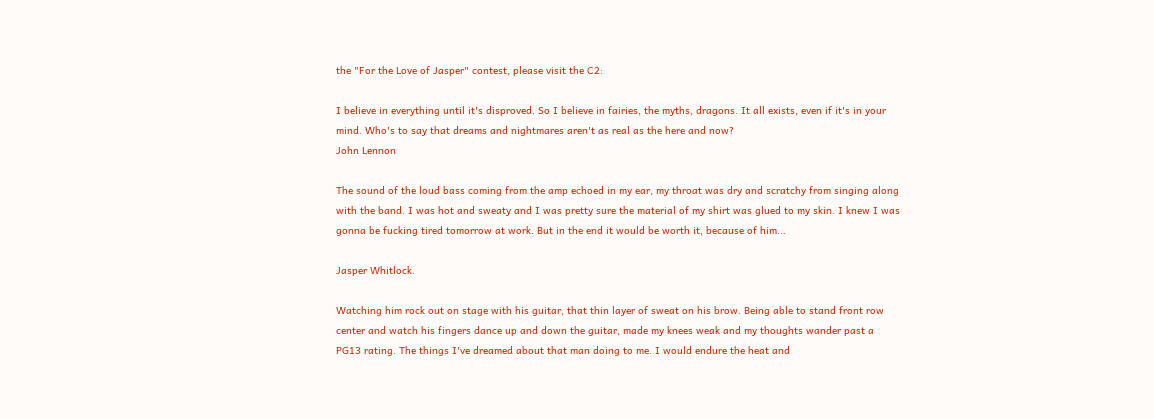the "For the Love of Jasper" contest, please visit the C2:

I believe in everything until it's disproved. So I believe in fairies, the myths, dragons. It all exists, even if it's in your mind. Who's to say that dreams and nightmares aren't as real as the here and now?
John Lennon

The sound of the loud bass coming from the amp echoed in my ear, my throat was dry and scratchy from singing along with the band. I was hot and sweaty and I was pretty sure the material of my shirt was glued to my skin. I knew I was gonna be fucking tired tomorrow at work. But in the end it would be worth it, because of him...

Jasper Whitlock.

Watching him rock out on stage with his guitar, that thin layer of sweat on his brow. Being able to stand front row center and watch his fingers dance up and down the guitar, made my knees weak and my thoughts wander past a PG13 rating. The things I've dreamed about that man doing to me. I would endure the heat and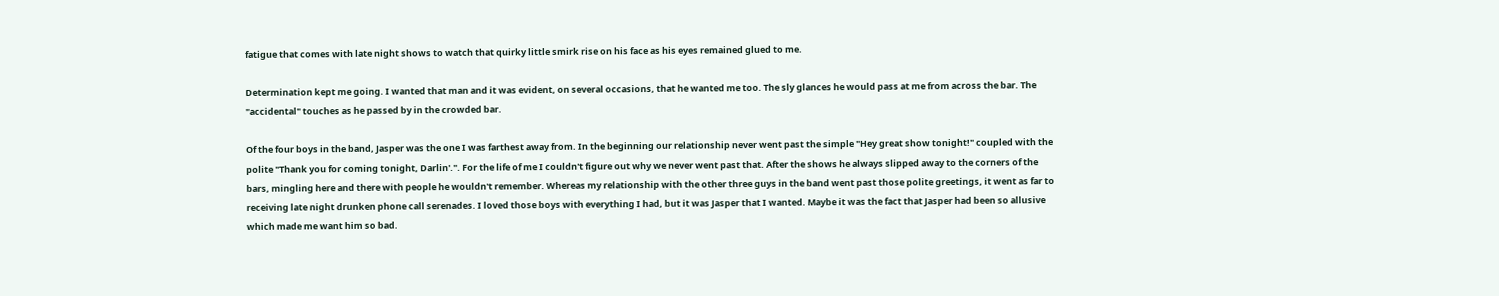fatigue that comes with late night shows to watch that quirky little smirk rise on his face as his eyes remained glued to me.

Determination kept me going. I wanted that man and it was evident, on several occasions, that he wanted me too. The sly glances he would pass at me from across the bar. The "accidental" touches as he passed by in the crowded bar.

Of the four boys in the band, Jasper was the one I was farthest away from. In the beginning our relationship never went past the simple "Hey great show tonight!" coupled with the polite "Thank you for coming tonight, Darlin'.". For the life of me I couldn't figure out why we never went past that. After the shows he always slipped away to the corners of the bars, mingling here and there with people he wouldn't remember. Whereas my relationship with the other three guys in the band went past those polite greetings, it went as far to receiving late night drunken phone call serenades. I loved those boys with everything I had, but it was Jasper that I wanted. Maybe it was the fact that Jasper had been so allusive which made me want him so bad.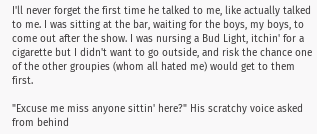I'll never forget the first time he talked to me, like actually talked to me. I was sitting at the bar, waiting for the boys, my boys, to come out after the show. I was nursing a Bud Light, itchin' for a cigarette but I didn't want to go outside, and risk the chance one of the other groupies (whom all hated me) would get to them first.

"Excuse me miss anyone sittin' here?" His scratchy voice asked from behind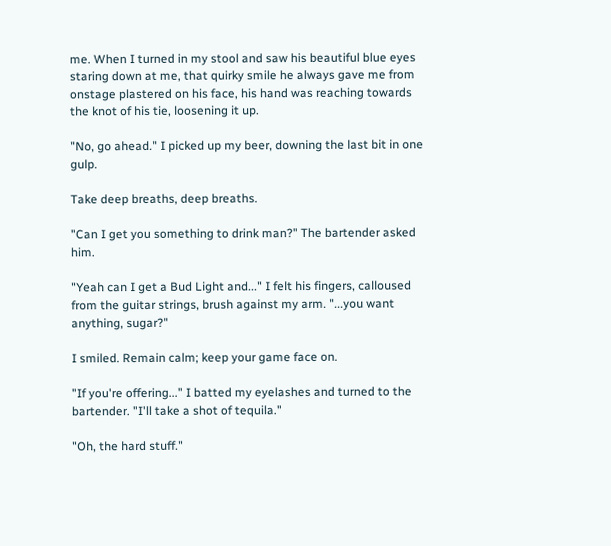me. When I turned in my stool and saw his beautiful blue eyes staring down at me, that quirky smile he always gave me from onstage plastered on his face, his hand was reaching towards the knot of his tie, loosening it up.

"No, go ahead." I picked up my beer, downing the last bit in one gulp.

Take deep breaths, deep breaths.

"Can I get you something to drink man?" The bartender asked him.

"Yeah can I get a Bud Light and..." I felt his fingers, calloused from the guitar strings, brush against my arm. "...you want anything, sugar?"

I smiled. Remain calm; keep your game face on.

"If you're offering..." I batted my eyelashes and turned to the bartender. "I'll take a shot of tequila."

"Oh, the hard stuff."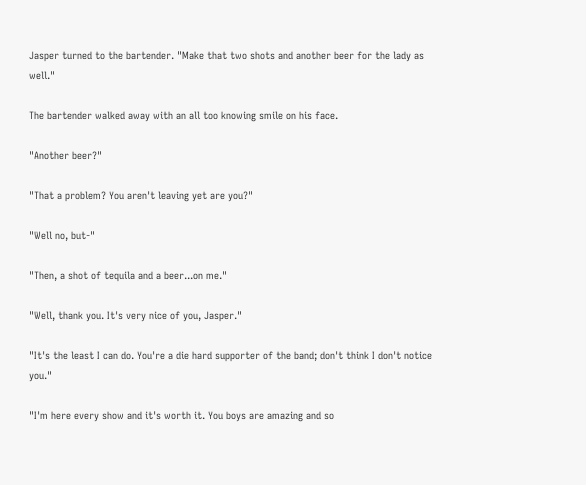Jasper turned to the bartender. "Make that two shots and another beer for the lady as well."

The bartender walked away with an all too knowing smile on his face.

"Another beer?"

"That a problem? You aren't leaving yet are you?"

"Well no, but-"

"Then, a shot of tequila and a beer...on me."

"Well, thank you. It's very nice of you, Jasper."

"It's the least I can do. You're a die hard supporter of the band; don't think I don't notice you."

"I'm here every show and it's worth it. You boys are amazing and so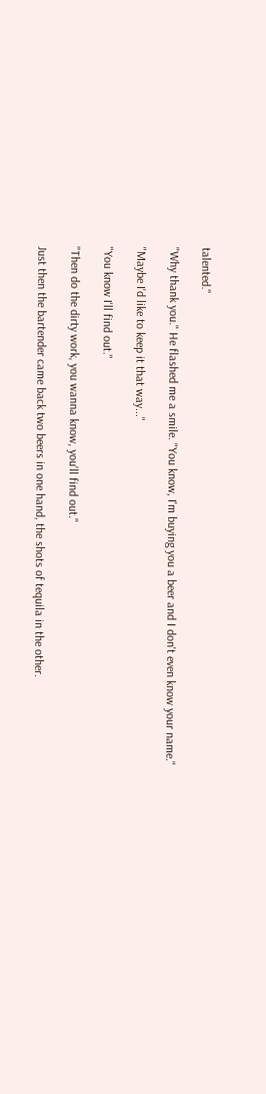talented."

"Why thank you." He flashed me a smile. "You know, I'm buying you a beer and I don't even know your name."

"Maybe I'd like to keep it that way..."

"You know I'll find out."

"Then do the dirty work, you wanna know, you'll find out."

Just then the bartender came back two beers in one hand, the shots of tequila in the other.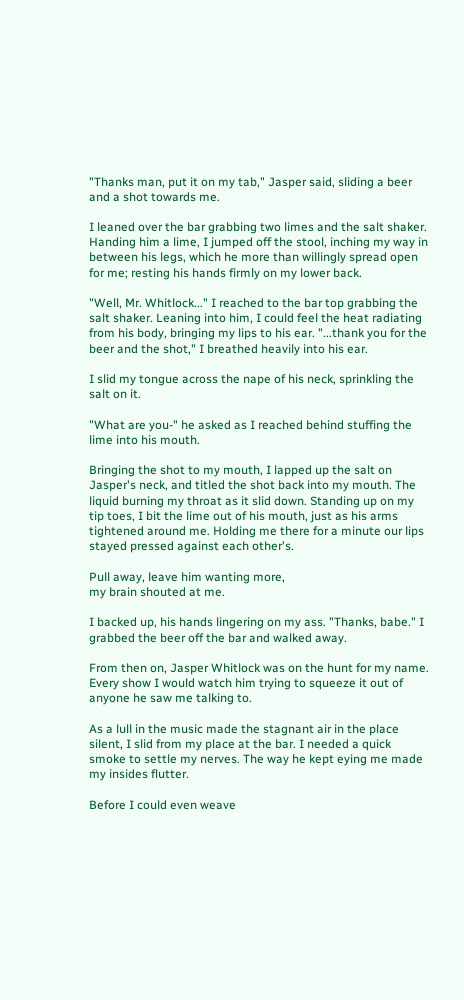"Thanks man, put it on my tab," Jasper said, sliding a beer and a shot towards me.

I leaned over the bar grabbing two limes and the salt shaker. Handing him a lime, I jumped off the stool, inching my way in between his legs, which he more than willingly spread open for me; resting his hands firmly on my lower back.

"Well, Mr. Whitlock..." I reached to the bar top grabbing the salt shaker. Leaning into him, I could feel the heat radiating from his body, bringing my lips to his ear. "...thank you for the beer and the shot," I breathed heavily into his ear.

I slid my tongue across the nape of his neck, sprinkling the salt on it.

"What are you-" he asked as I reached behind stuffing the lime into his mouth.

Bringing the shot to my mouth, I lapped up the salt on Jasper's neck, and titled the shot back into my mouth. The liquid burning my throat as it slid down. Standing up on my tip toes, I bit the lime out of his mouth, just as his arms tightened around me. Holding me there for a minute our lips stayed pressed against each other's.

Pull away, leave him wanting more,
my brain shouted at me.

I backed up, his hands lingering on my ass. "Thanks, babe." I grabbed the beer off the bar and walked away.

From then on, Jasper Whitlock was on the hunt for my name. Every show I would watch him trying to squeeze it out of anyone he saw me talking to.

As a lull in the music made the stagnant air in the place silent, I slid from my place at the bar. I needed a quick smoke to settle my nerves. The way he kept eying me made my insides flutter.

Before I could even weave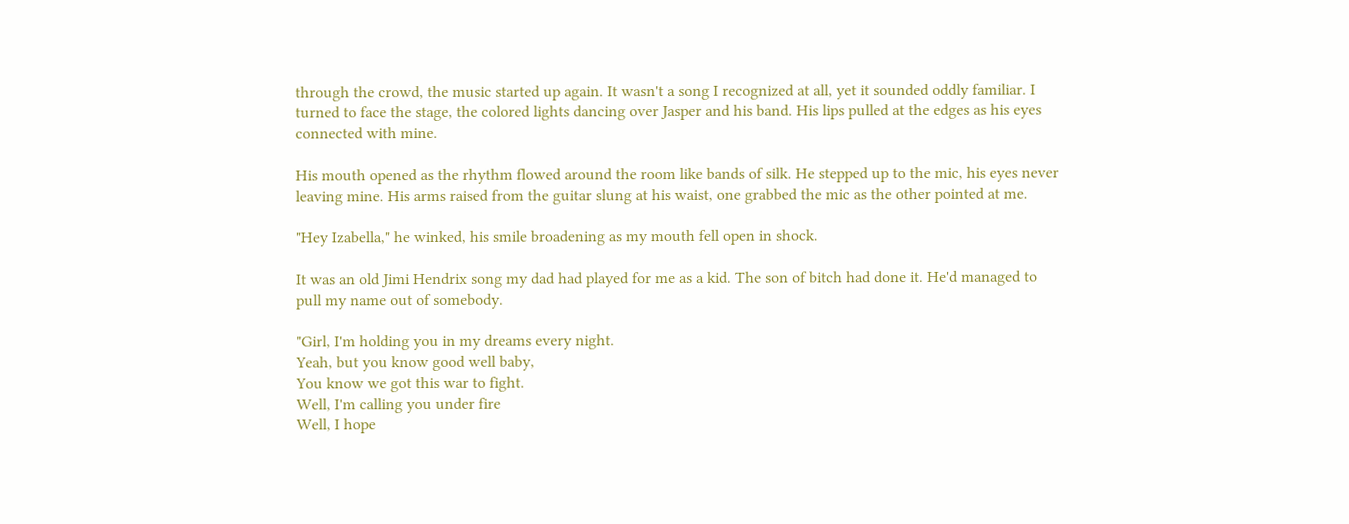through the crowd, the music started up again. It wasn't a song I recognized at all, yet it sounded oddly familiar. I turned to face the stage, the colored lights dancing over Jasper and his band. His lips pulled at the edges as his eyes connected with mine.

His mouth opened as the rhythm flowed around the room like bands of silk. He stepped up to the mic, his eyes never leaving mine. His arms raised from the guitar slung at his waist, one grabbed the mic as the other pointed at me.

"Hey Izabella," he winked, his smile broadening as my mouth fell open in shock.

It was an old Jimi Hendrix song my dad had played for me as a kid. The son of bitch had done it. He'd managed to pull my name out of somebody.

"Girl, I'm holding you in my dreams every night.
Yeah, but you know good well baby,
You know we got this war to fight.
Well, I'm calling you under fire
Well, I hope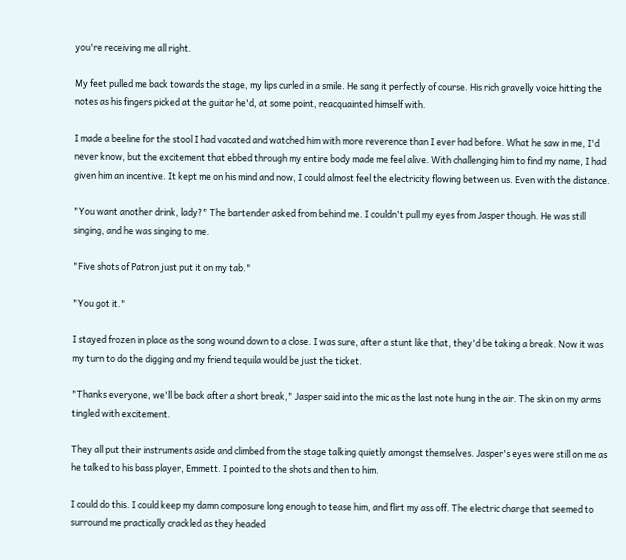you're receiving me all right.

My feet pulled me back towards the stage, my lips curled in a smile. He sang it perfectly of course. His rich gravelly voice hitting the notes as his fingers picked at the guitar he'd, at some point, reacquainted himself with.

I made a beeline for the stool I had vacated and watched him with more reverence than I ever had before. What he saw in me, I'd never know, but the excitement that ebbed through my entire body made me feel alive. With challenging him to find my name, I had given him an incentive. It kept me on his mind and now, I could almost feel the electricity flowing between us. Even with the distance.

"You want another drink, lady?" The bartender asked from behind me. I couldn't pull my eyes from Jasper though. He was still singing, and he was singing to me.

"Five shots of Patron just put it on my tab."

"You got it."

I stayed frozen in place as the song wound down to a close. I was sure, after a stunt like that, they'd be taking a break. Now it was my turn to do the digging and my friend tequila would be just the ticket.

"Thanks everyone, we'll be back after a short break," Jasper said into the mic as the last note hung in the air. The skin on my arms tingled with excitement.

They all put their instruments aside and climbed from the stage talking quietly amongst themselves. Jasper's eyes were still on me as he talked to his bass player, Emmett. I pointed to the shots and then to him.

I could do this. I could keep my damn composure long enough to tease him, and flirt my ass off. The electric charge that seemed to surround me practically crackled as they headed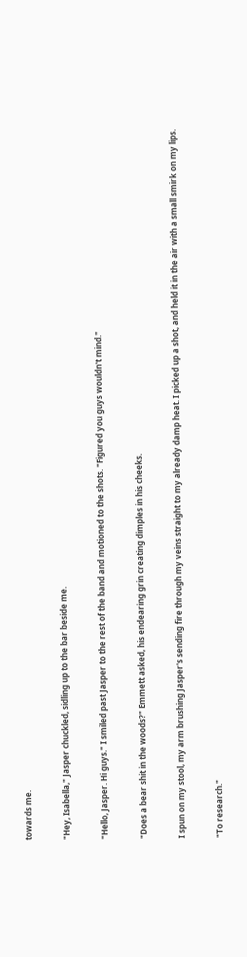towards me.

"Hey, Isabella," Jasper chuckled, sidling up to the bar beside me.

"Hello, Jasper. Hi guys." I smiled past Jasper to the rest of the band and motioned to the shots. "Figured you guys wouldn't mind."

"Does a bear shit in the woods?" Emmett asked, his endearing grin creating dimples in his cheeks.

I spun on my stool, my arm brushing Jasper's sending fire through my veins straight to my already damp heat. I picked up a shot, and held it in the air with a small smirk on my lips.

"To research."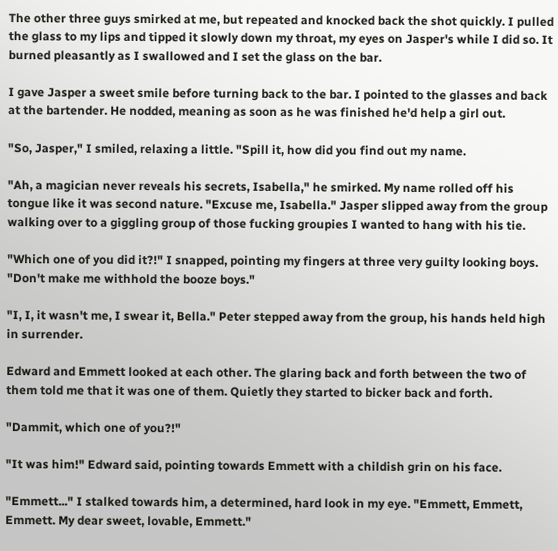The other three guys smirked at me, but repeated and knocked back the shot quickly. I pulled the glass to my lips and tipped it slowly down my throat, my eyes on Jasper's while I did so. It burned pleasantly as I swallowed and I set the glass on the bar.

I gave Jasper a sweet smile before turning back to the bar. I pointed to the glasses and back at the bartender. He nodded, meaning as soon as he was finished he'd help a girl out.

"So, Jasper," I smiled, relaxing a little. "Spill it, how did you find out my name.

"Ah, a magician never reveals his secrets, Isabella," he smirked. My name rolled off his tongue like it was second nature. "Excuse me, Isabella." Jasper slipped away from the group walking over to a giggling group of those fucking groupies I wanted to hang with his tie.

"Which one of you did it?!" I snapped, pointing my fingers at three very guilty looking boys. "Don't make me withhold the booze boys."

"I, I, it wasn't me, I swear it, Bella." Peter stepped away from the group, his hands held high in surrender.

Edward and Emmett looked at each other. The glaring back and forth between the two of them told me that it was one of them. Quietly they started to bicker back and forth.

"Dammit, which one of you?!"

"It was him!" Edward said, pointing towards Emmett with a childish grin on his face.

"Emmett..." I stalked towards him, a determined, hard look in my eye. "Emmett, Emmett, Emmett. My dear sweet, lovable, Emmett."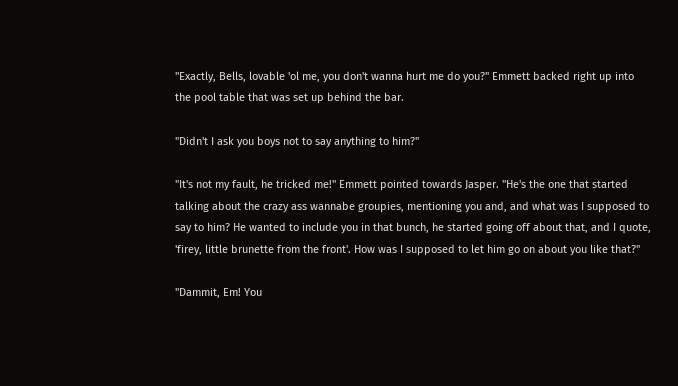"Exactly, Bells, lovable 'ol me, you don't wanna hurt me do you?" Emmett backed right up into the pool table that was set up behind the bar.

"Didn't I ask you boys not to say anything to him?"

"It's not my fault, he tricked me!" Emmett pointed towards Jasper. "He's the one that started talking about the crazy ass wannabe groupies, mentioning you and, and what was I supposed to say to him? He wanted to include you in that bunch, he started going off about that, and I quote, 'firey, little brunette from the front'. How was I supposed to let him go on about you like that?"

"Dammit, Em! You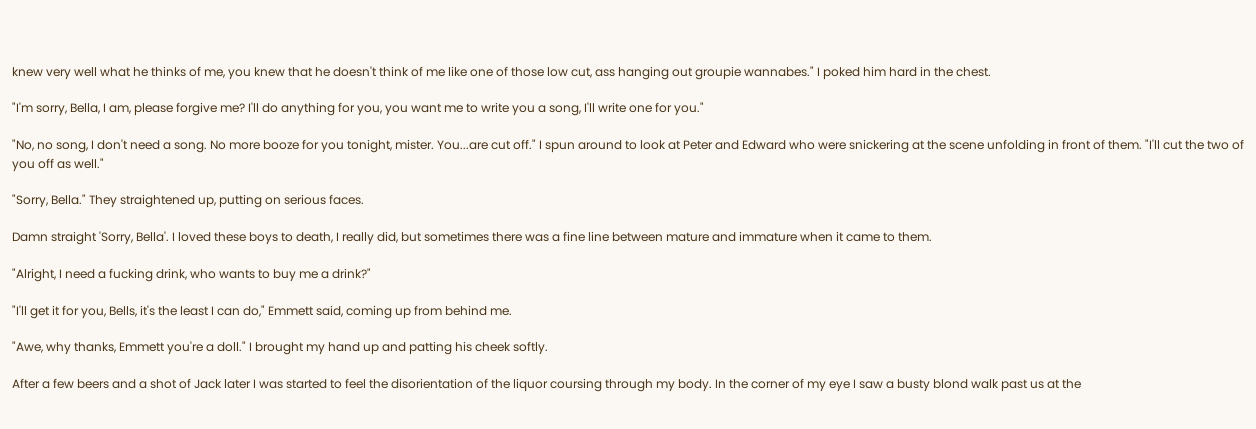knew very well what he thinks of me, you knew that he doesn't think of me like one of those low cut, ass hanging out groupie wannabes." I poked him hard in the chest.

"I'm sorry, Bella, I am, please forgive me? I'll do anything for you, you want me to write you a song, I'll write one for you."

"No, no song, I don't need a song. No more booze for you tonight, mister. You...are cut off." I spun around to look at Peter and Edward who were snickering at the scene unfolding in front of them. "I'll cut the two of you off as well."

"Sorry, Bella." They straightened up, putting on serious faces.

Damn straight 'Sorry, Bella'. I loved these boys to death, I really did, but sometimes there was a fine line between mature and immature when it came to them.

"Alright, I need a fucking drink, who wants to buy me a drink?"

"I'll get it for you, Bells, it's the least I can do," Emmett said, coming up from behind me.

"Awe, why thanks, Emmett you're a doll." I brought my hand up and patting his cheek softly.

After a few beers and a shot of Jack later I was started to feel the disorientation of the liquor coursing through my body. In the corner of my eye I saw a busty blond walk past us at the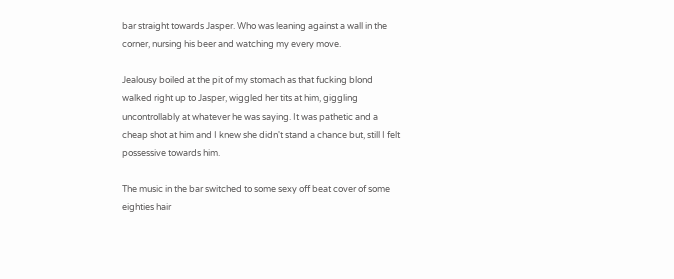bar straight towards Jasper. Who was leaning against a wall in the corner, nursing his beer and watching my every move.

Jealousy boiled at the pit of my stomach as that fucking blond walked right up to Jasper, wiggled her tits at him, giggling uncontrollably at whatever he was saying. It was pathetic and a cheap shot at him and I knew she didn't stand a chance but, still I felt possessive towards him.

The music in the bar switched to some sexy off beat cover of some eighties hair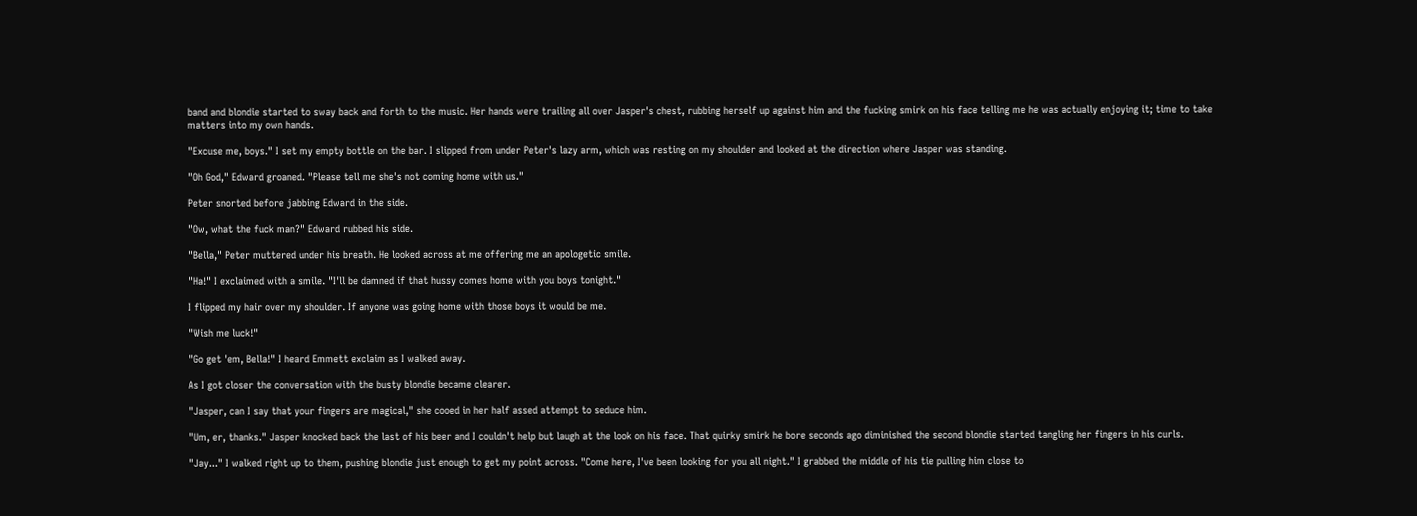band and blondie started to sway back and forth to the music. Her hands were trailing all over Jasper's chest, rubbing herself up against him and the fucking smirk on his face telling me he was actually enjoying it; time to take matters into my own hands.

"Excuse me, boys." I set my empty bottle on the bar. I slipped from under Peter's lazy arm, which was resting on my shoulder and looked at the direction where Jasper was standing.

"Oh God," Edward groaned. "Please tell me she's not coming home with us."

Peter snorted before jabbing Edward in the side.

"Ow, what the fuck man?" Edward rubbed his side.

"Bella," Peter muttered under his breath. He looked across at me offering me an apologetic smile.

"Ha!" I exclaimed with a smile. "I'll be damned if that hussy comes home with you boys tonight."

I flipped my hair over my shoulder. If anyone was going home with those boys it would be me.

"Wish me luck!"

"Go get 'em, Bella!" I heard Emmett exclaim as I walked away.

As I got closer the conversation with the busty blondie became clearer.

"Jasper, can I say that your fingers are magical," she cooed in her half assed attempt to seduce him.

"Um, er, thanks." Jasper knocked back the last of his beer and I couldn't help but laugh at the look on his face. That quirky smirk he bore seconds ago diminished the second blondie started tangling her fingers in his curls.

"Jay..." I walked right up to them, pushing blondie just enough to get my point across. "Come here, I've been looking for you all night." I grabbed the middle of his tie pulling him close to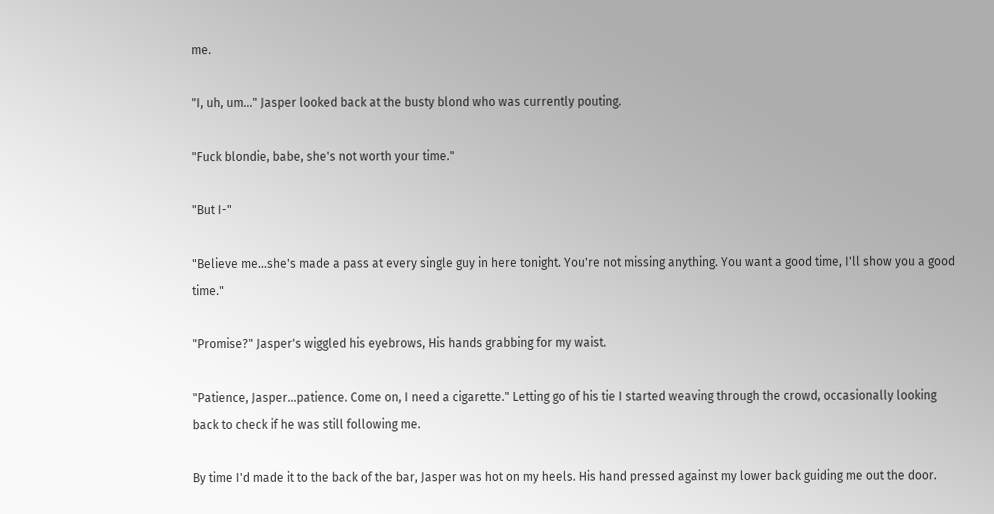me.

"I, uh, um..." Jasper looked back at the busty blond who was currently pouting.

"Fuck blondie, babe, she's not worth your time."

"But I-"

"Believe me…she's made a pass at every single guy in here tonight. You're not missing anything. You want a good time, I'll show you a good time."

"Promise?" Jasper's wiggled his eyebrows, His hands grabbing for my waist.

"Patience, Jasper...patience. Come on, I need a cigarette." Letting go of his tie I started weaving through the crowd, occasionally looking back to check if he was still following me.

By time I'd made it to the back of the bar, Jasper was hot on my heels. His hand pressed against my lower back guiding me out the door.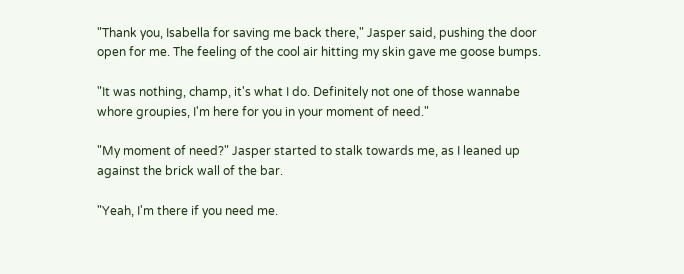"Thank you, Isabella for saving me back there," Jasper said, pushing the door open for me. The feeling of the cool air hitting my skin gave me goose bumps.

"It was nothing, champ, it's what I do. Definitely not one of those wannabe whore groupies, I'm here for you in your moment of need."

"My moment of need?" Jasper started to stalk towards me, as I leaned up against the brick wall of the bar.

"Yeah, I'm there if you need me.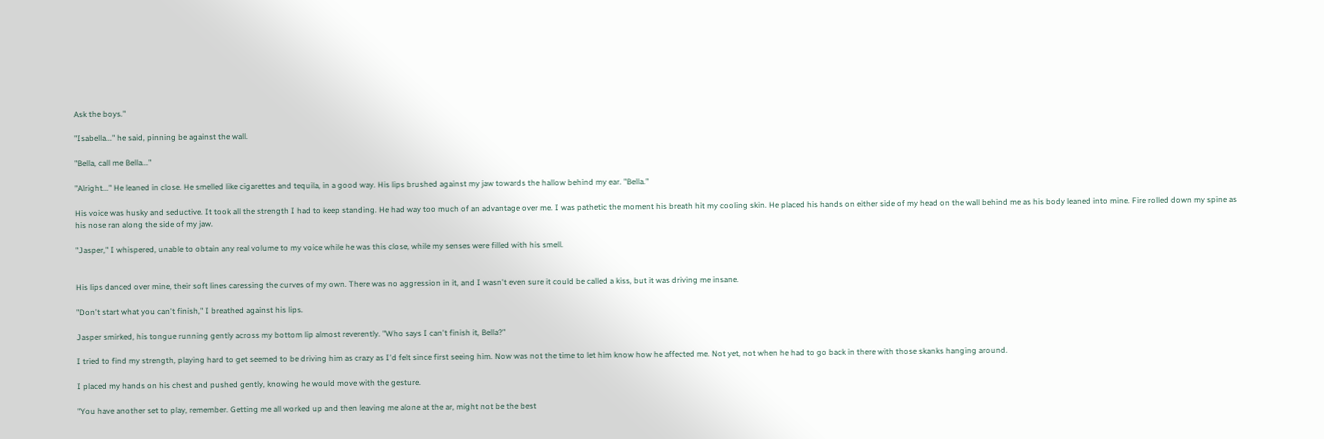Ask the boys."

"Isabella..." he said, pinning be against the wall.

"Bella, call me Bella..."

"Alright..." He leaned in close. He smelled like cigarettes and tequila, in a good way. His lips brushed against my jaw towards the hallow behind my ear. "Bella."

His voice was husky and seductive. It took all the strength I had to keep standing. He had way too much of an advantage over me. I was pathetic the moment his breath hit my cooling skin. He placed his hands on either side of my head on the wall behind me as his body leaned into mine. Fire rolled down my spine as his nose ran along the side of my jaw.

"Jasper," I whispered, unable to obtain any real volume to my voice while he was this close, while my senses were filled with his smell.


His lips danced over mine, their soft lines caressing the curves of my own. There was no aggression in it, and I wasn't even sure it could be called a kiss, but it was driving me insane.

"Don't start what you can't finish," I breathed against his lips.

Jasper smirked, his tongue running gently across my bottom lip almost reverently. "Who says I can't finish it, Bella?"

I tried to find my strength, playing hard to get seemed to be driving him as crazy as I'd felt since first seeing him. Now was not the time to let him know how he affected me. Not yet, not when he had to go back in there with those skanks hanging around.

I placed my hands on his chest and pushed gently, knowing he would move with the gesture.

"You have another set to play, remember. Getting me all worked up and then leaving me alone at the ar, might not be the best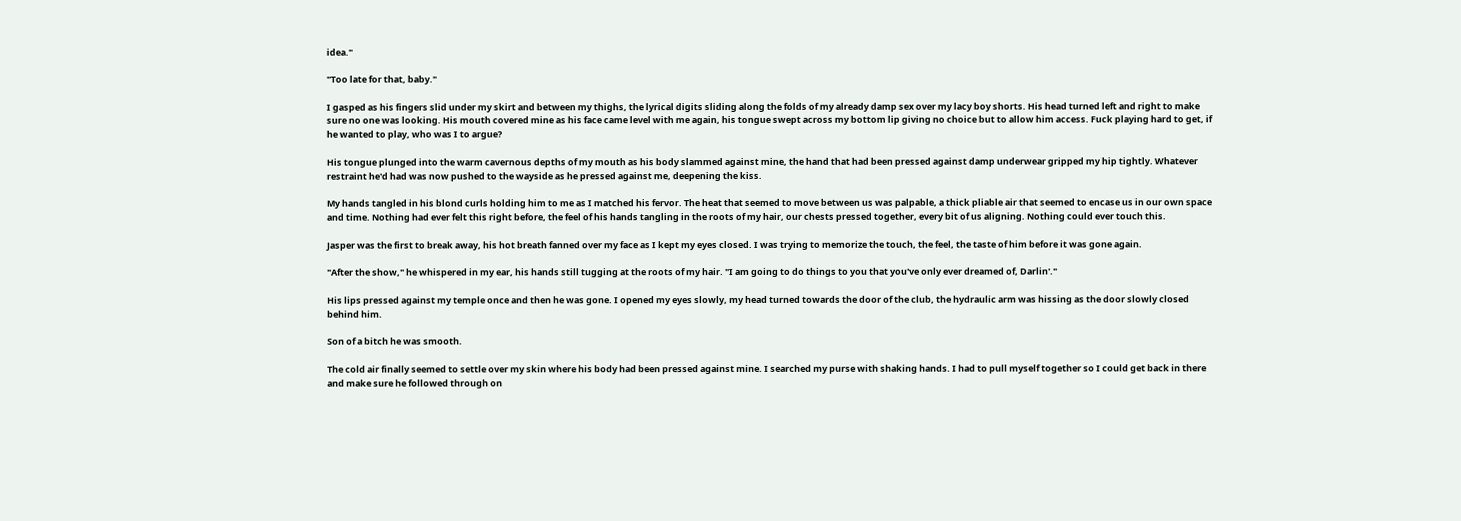idea."

"Too late for that, baby."

I gasped as his fingers slid under my skirt and between my thighs, the lyrical digits sliding along the folds of my already damp sex over my lacy boy shorts. His head turned left and right to make sure no one was looking. His mouth covered mine as his face came level with me again, his tongue swept across my bottom lip giving no choice but to allow him access. Fuck playing hard to get, if he wanted to play, who was I to argue?

His tongue plunged into the warm cavernous depths of my mouth as his body slammed against mine, the hand that had been pressed against damp underwear gripped my hip tightly. Whatever restraint he'd had was now pushed to the wayside as he pressed against me, deepening the kiss.

My hands tangled in his blond curls holding him to me as I matched his fervor. The heat that seemed to move between us was palpable, a thick pliable air that seemed to encase us in our own space and time. Nothing had ever felt this right before, the feel of his hands tangling in the roots of my hair, our chests pressed together, every bit of us aligning. Nothing could ever touch this.

Jasper was the first to break away, his hot breath fanned over my face as I kept my eyes closed. I was trying to memorize the touch, the feel, the taste of him before it was gone again.

"After the show," he whispered in my ear, his hands still tugging at the roots of my hair. "I am going to do things to you that you've only ever dreamed of, Darlin'."

His lips pressed against my temple once and then he was gone. I opened my eyes slowly, my head turned towards the door of the club, the hydraulic arm was hissing as the door slowly closed behind him.

Son of a bitch he was smooth.

The cold air finally seemed to settle over my skin where his body had been pressed against mine. I searched my purse with shaking hands. I had to pull myself together so I could get back in there and make sure he followed through on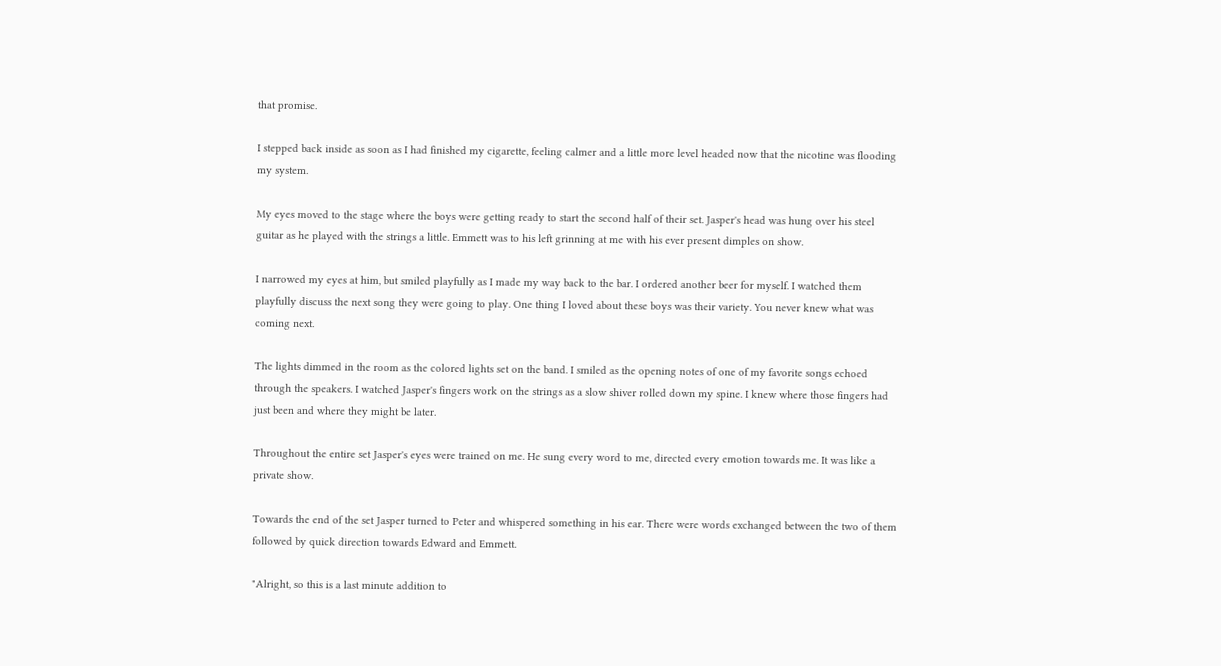that promise.

I stepped back inside as soon as I had finished my cigarette, feeling calmer and a little more level headed now that the nicotine was flooding my system.

My eyes moved to the stage where the boys were getting ready to start the second half of their set. Jasper's head was hung over his steel guitar as he played with the strings a little. Emmett was to his left grinning at me with his ever present dimples on show.

I narrowed my eyes at him, but smiled playfully as I made my way back to the bar. I ordered another beer for myself. I watched them playfully discuss the next song they were going to play. One thing I loved about these boys was their variety. You never knew what was coming next.

The lights dimmed in the room as the colored lights set on the band. I smiled as the opening notes of one of my favorite songs echoed through the speakers. I watched Jasper's fingers work on the strings as a slow shiver rolled down my spine. I knew where those fingers had just been and where they might be later.

Throughout the entire set Jasper's eyes were trained on me. He sung every word to me, directed every emotion towards me. It was like a private show.

Towards the end of the set Jasper turned to Peter and whispered something in his ear. There were words exchanged between the two of them followed by quick direction towards Edward and Emmett.

"Alright, so this is a last minute addition to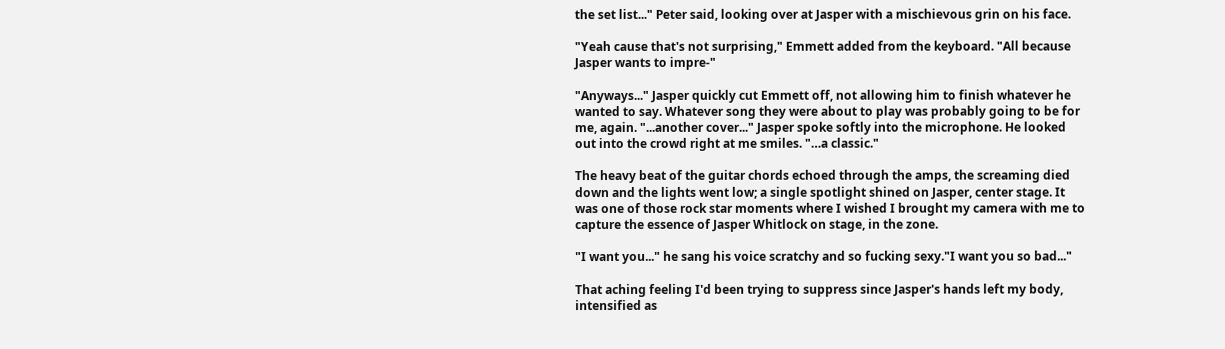the set list..." Peter said, looking over at Jasper with a mischievous grin on his face.

"Yeah cause that's not surprising," Emmett added from the keyboard. "All because Jasper wants to impre-"

"Anyways..." Jasper quickly cut Emmett off, not allowing him to finish whatever he wanted to say. Whatever song they were about to play was probably going to be for me, again. "...another cover..." Jasper spoke softly into the microphone. He looked out into the crowd right at me smiles. "…a classic."

The heavy beat of the guitar chords echoed through the amps, the screaming died down and the lights went low; a single spotlight shined on Jasper, center stage. It was one of those rock star moments where I wished I brought my camera with me to capture the essence of Jasper Whitlock on stage, in the zone.

"I want you..." he sang his voice scratchy and so fucking sexy."I want you so bad..."

That aching feeling I'd been trying to suppress since Jasper's hands left my body, intensified as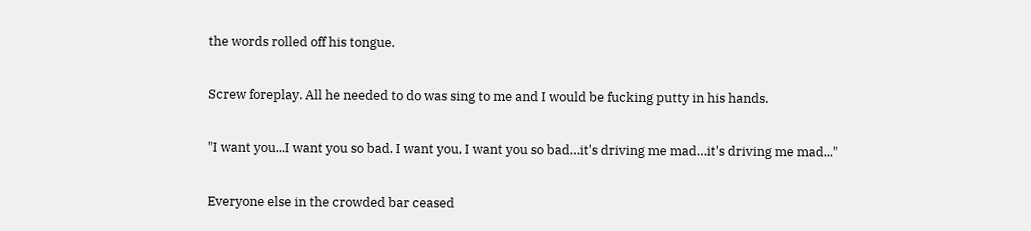the words rolled off his tongue.

Screw foreplay. All he needed to do was sing to me and I would be fucking putty in his hands.

"I want you...I want you so bad. I want you, I want you so bad…it's driving me mad…it's driving me mad..."

Everyone else in the crowded bar ceased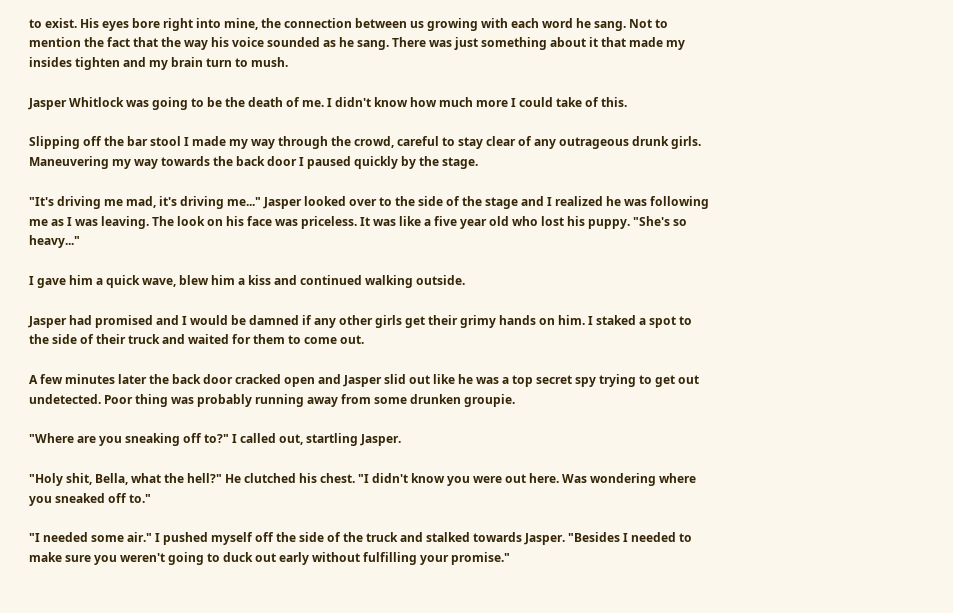to exist. His eyes bore right into mine, the connection between us growing with each word he sang. Not to mention the fact that the way his voice sounded as he sang. There was just something about it that made my insides tighten and my brain turn to mush.

Jasper Whitlock was going to be the death of me. I didn't know how much more I could take of this.

Slipping off the bar stool I made my way through the crowd, careful to stay clear of any outrageous drunk girls. Maneuvering my way towards the back door I paused quickly by the stage.

"It's driving me mad, it's driving me..." Jasper looked over to the side of the stage and I realized he was following me as I was leaving. The look on his face was priceless. It was like a five year old who lost his puppy. "She's so heavy..."

I gave him a quick wave, blew him a kiss and continued walking outside.

Jasper had promised and I would be damned if any other girls get their grimy hands on him. I staked a spot to the side of their truck and waited for them to come out.

A few minutes later the back door cracked open and Jasper slid out like he was a top secret spy trying to get out undetected. Poor thing was probably running away from some drunken groupie.

"Where are you sneaking off to?" I called out, startling Jasper.

"Holy shit, Bella, what the hell?" He clutched his chest. "I didn't know you were out here. Was wondering where you sneaked off to."

"I needed some air." I pushed myself off the side of the truck and stalked towards Jasper. "Besides I needed to make sure you weren't going to duck out early without fulfilling your promise."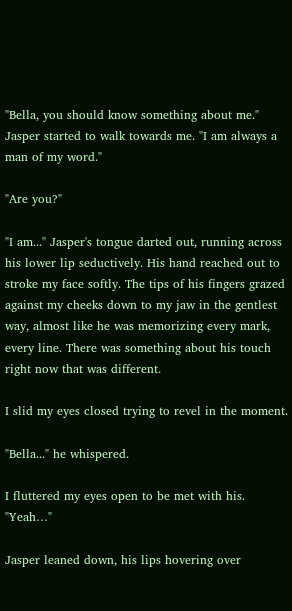"Bella, you should know something about me." Jasper started to walk towards me. "I am always a man of my word."

"Are you?"

"I am..." Jasper's tongue darted out, running across his lower lip seductively. His hand reached out to stroke my face softly. The tips of his fingers grazed against my cheeks down to my jaw in the gentlest way, almost like he was memorizing every mark, every line. There was something about his touch right now that was different.

I slid my eyes closed trying to revel in the moment.

"Bella..." he whispered.

I fluttered my eyes open to be met with his. "Yeah…"

Jasper leaned down, his lips hovering over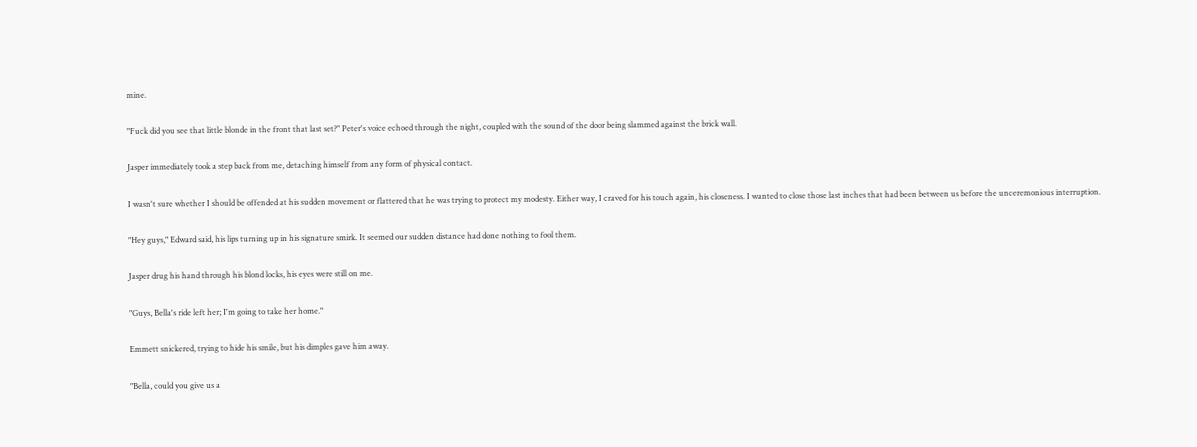mine.

"Fuck did you see that little blonde in the front that last set?" Peter's voice echoed through the night, coupled with the sound of the door being slammed against the brick wall.

Jasper immediately took a step back from me, detaching himself from any form of physical contact.

I wasn't sure whether I should be offended at his sudden movement or flattered that he was trying to protect my modesty. Either way, I craved for his touch again, his closeness. I wanted to close those last inches that had been between us before the unceremonious interruption.

"Hey guys," Edward said, his lips turning up in his signature smirk. It seemed our sudden distance had done nothing to fool them.

Jasper drug his hand through his blond locks, his eyes were still on me.

"Guys, Bella's ride left her; I'm going to take her home."

Emmett snickered, trying to hide his smile, but his dimples gave him away.

"Bella, could you give us a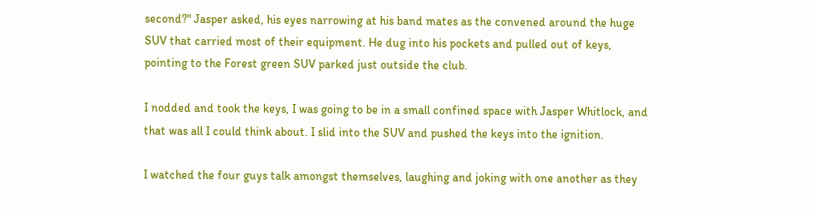second?" Jasper asked, his eyes narrowing at his band mates as the convened around the huge SUV that carried most of their equipment. He dug into his pockets and pulled out of keys, pointing to the Forest green SUV parked just outside the club.

I nodded and took the keys, I was going to be in a small confined space with Jasper Whitlock, and that was all I could think about. I slid into the SUV and pushed the keys into the ignition.

I watched the four guys talk amongst themselves, laughing and joking with one another as they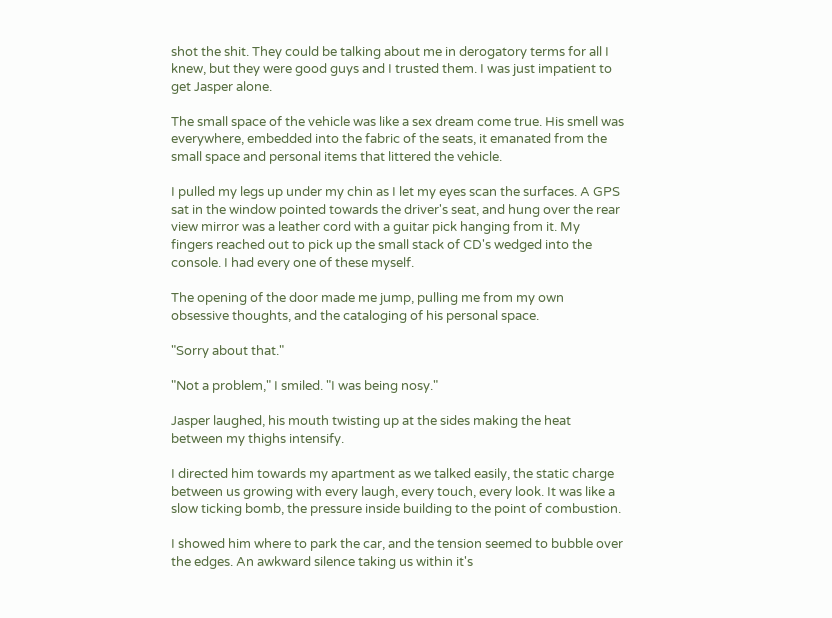shot the shit. They could be talking about me in derogatory terms for all I knew, but they were good guys and I trusted them. I was just impatient to get Jasper alone.

The small space of the vehicle was like a sex dream come true. His smell was everywhere, embedded into the fabric of the seats, it emanated from the small space and personal items that littered the vehicle.

I pulled my legs up under my chin as I let my eyes scan the surfaces. A GPS sat in the window pointed towards the driver's seat, and hung over the rear view mirror was a leather cord with a guitar pick hanging from it. My fingers reached out to pick up the small stack of CD's wedged into the console. I had every one of these myself.

The opening of the door made me jump, pulling me from my own obsessive thoughts, and the cataloging of his personal space.

"Sorry about that."

"Not a problem," I smiled. "I was being nosy."

Jasper laughed, his mouth twisting up at the sides making the heat between my thighs intensify.

I directed him towards my apartment as we talked easily, the static charge between us growing with every laugh, every touch, every look. It was like a slow ticking bomb, the pressure inside building to the point of combustion.

I showed him where to park the car, and the tension seemed to bubble over the edges. An awkward silence taking us within it's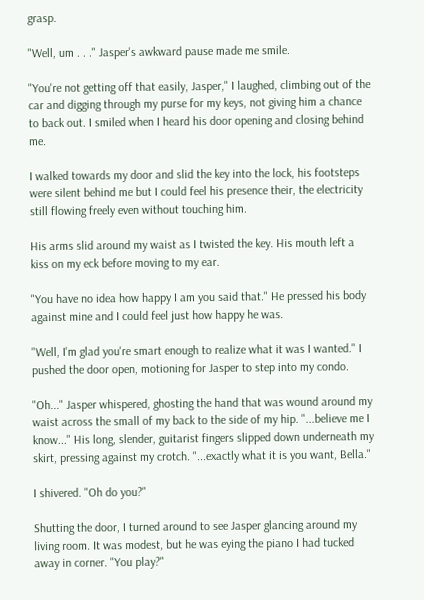grasp.

"Well, um . . ." Jasper's awkward pause made me smile.

"You're not getting off that easily, Jasper," I laughed, climbing out of the car and digging through my purse for my keys, not giving him a chance to back out. I smiled when I heard his door opening and closing behind me.

I walked towards my door and slid the key into the lock, his footsteps were silent behind me but I could feel his presence their, the electricity still flowing freely even without touching him.

His arms slid around my waist as I twisted the key. His mouth left a kiss on my eck before moving to my ear.

"You have no idea how happy I am you said that." He pressed his body against mine and I could feel just how happy he was.

"Well, I'm glad you're smart enough to realize what it was I wanted." I pushed the door open, motioning for Jasper to step into my condo.

"Oh..." Jasper whispered, ghosting the hand that was wound around my waist across the small of my back to the side of my hip. "...believe me I know..." His long, slender, guitarist fingers slipped down underneath my skirt, pressing against my crotch. "...exactly what it is you want, Bella."

I shivered. "Oh do you?"

Shutting the door, I turned around to see Jasper glancing around my living room. It was modest, but he was eying the piano I had tucked away in corner. "You play?"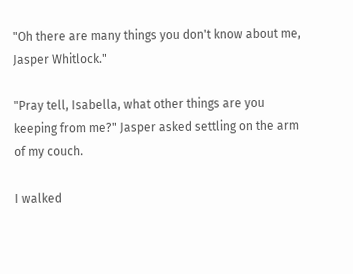"Oh there are many things you don't know about me, Jasper Whitlock."

"Pray tell, Isabella, what other things are you keeping from me?" Jasper asked settling on the arm of my couch.

I walked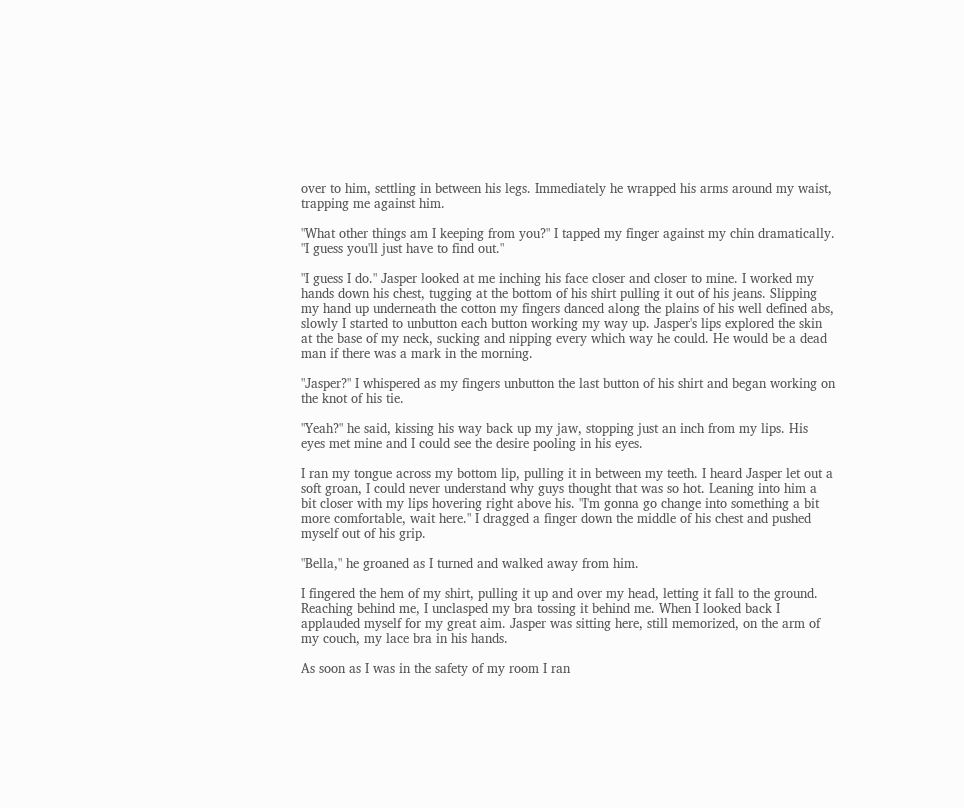over to him, settling in between his legs. Immediately he wrapped his arms around my waist, trapping me against him.

"What other things am I keeping from you?" I tapped my finger against my chin dramatically. "I guess you'll just have to find out."

"I guess I do." Jasper looked at me inching his face closer and closer to mine. I worked my hands down his chest, tugging at the bottom of his shirt pulling it out of his jeans. Slipping my hand up underneath the cotton my fingers danced along the plains of his well defined abs, slowly I started to unbutton each button working my way up. Jasper's lips explored the skin at the base of my neck, sucking and nipping every which way he could. He would be a dead man if there was a mark in the morning.

"Jasper?" I whispered as my fingers unbutton the last button of his shirt and began working on the knot of his tie.

"Yeah?" he said, kissing his way back up my jaw, stopping just an inch from my lips. His eyes met mine and I could see the desire pooling in his eyes.

I ran my tongue across my bottom lip, pulling it in between my teeth. I heard Jasper let out a soft groan, I could never understand why guys thought that was so hot. Leaning into him a bit closer with my lips hovering right above his. "I'm gonna go change into something a bit more comfortable, wait here." I dragged a finger down the middle of his chest and pushed myself out of his grip.

"Bella," he groaned as I turned and walked away from him.

I fingered the hem of my shirt, pulling it up and over my head, letting it fall to the ground. Reaching behind me, I unclasped my bra tossing it behind me. When I looked back I applauded myself for my great aim. Jasper was sitting here, still memorized, on the arm of my couch, my lace bra in his hands.

As soon as I was in the safety of my room I ran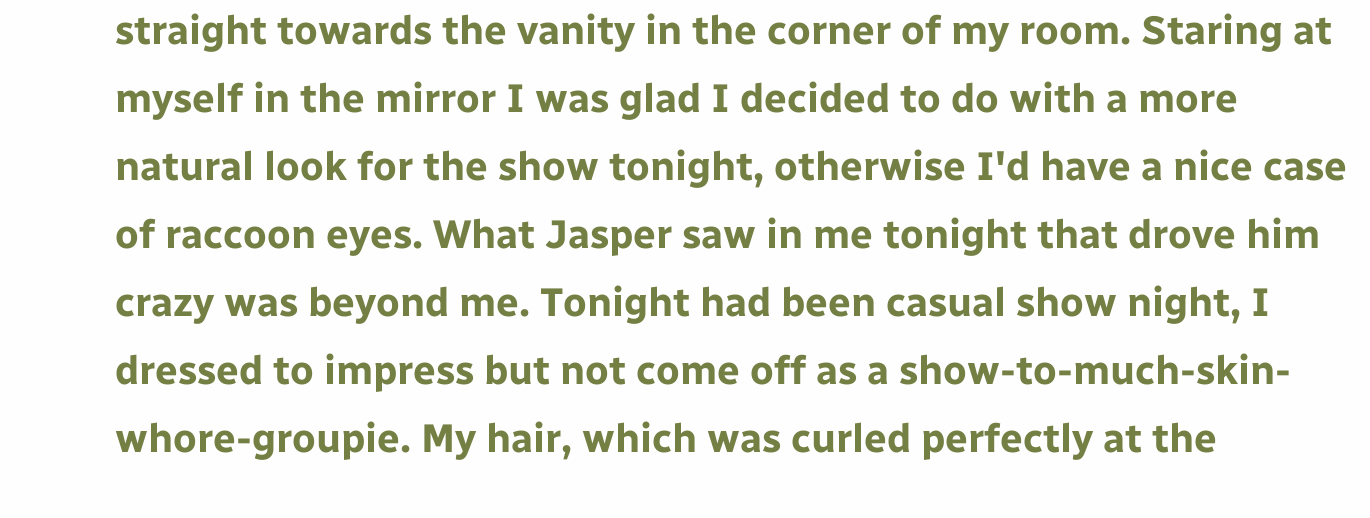straight towards the vanity in the corner of my room. Staring at myself in the mirror I was glad I decided to do with a more natural look for the show tonight, otherwise I'd have a nice case of raccoon eyes. What Jasper saw in me tonight that drove him crazy was beyond me. Tonight had been casual show night, I dressed to impress but not come off as a show-to-much-skin-whore-groupie. My hair, which was curled perfectly at the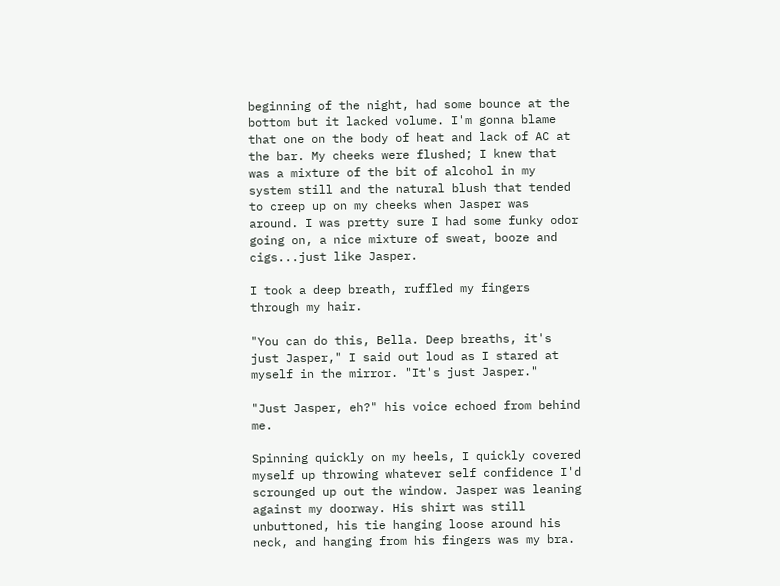beginning of the night, had some bounce at the bottom but it lacked volume. I'm gonna blame that one on the body of heat and lack of AC at the bar. My cheeks were flushed; I knew that was a mixture of the bit of alcohol in my system still and the natural blush that tended to creep up on my cheeks when Jasper was around. I was pretty sure I had some funky odor going on, a nice mixture of sweat, booze and cigs...just like Jasper.

I took a deep breath, ruffled my fingers through my hair.

"You can do this, Bella. Deep breaths, it's just Jasper," I said out loud as I stared at myself in the mirror. "It's just Jasper."

"Just Jasper, eh?" his voice echoed from behind me.

Spinning quickly on my heels, I quickly covered myself up throwing whatever self confidence I'd scrounged up out the window. Jasper was leaning against my doorway. His shirt was still unbuttoned, his tie hanging loose around his neck, and hanging from his fingers was my bra.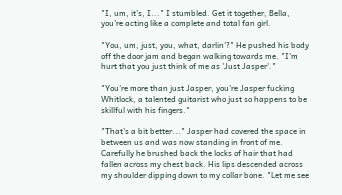"I, um, it's, I..." I stumbled. Get it together, Bella, you're acting like a complete and total fan girl.

"You, um, just, you, what, darlin'?" He pushed his body off the door jam and began walking towards me. "I'm hurt that you just think of me as 'Just Jasper'."

"You're more than just Jasper, you're Jasper fucking Whitlock, a talented guitarist who just so happens to be skillful with his fingers."

"That's a bit better..." Jasper had covered the space in between us and was now standing in front of me. Carefully he brushed back the locks of hair that had fallen across my chest back. His lips descended across my shoulder dipping down to my collar bone. "Let me see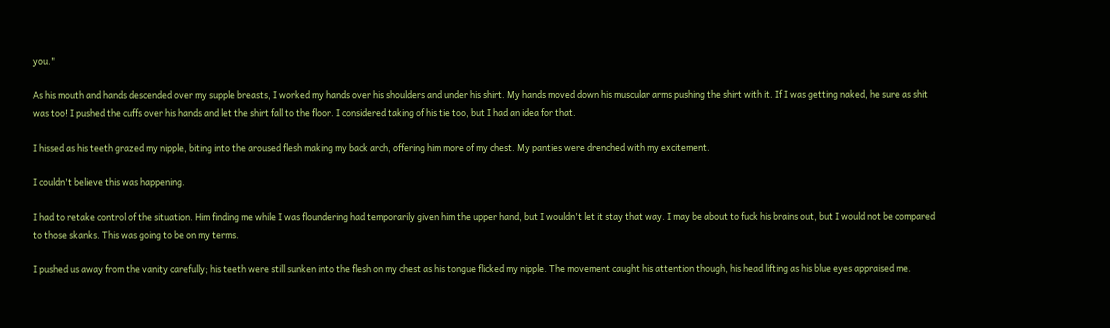you."

As his mouth and hands descended over my supple breasts, I worked my hands over his shoulders and under his shirt. My hands moved down his muscular arms pushing the shirt with it. If I was getting naked, he sure as shit was too! I pushed the cuffs over his hands and let the shirt fall to the floor. I considered taking of his tie too, but I had an idea for that.

I hissed as his teeth grazed my nipple, biting into the aroused flesh making my back arch, offering him more of my chest. My panties were drenched with my excitement.

I couldn't believe this was happening.

I had to retake control of the situation. Him finding me while I was floundering had temporarily given him the upper hand, but I wouldn't let it stay that way. I may be about to fuck his brains out, but I would not be compared to those skanks. This was going to be on my terms.

I pushed us away from the vanity carefully; his teeth were still sunken into the flesh on my chest as his tongue flicked my nipple. The movement caught his attention though, his head lifting as his blue eyes appraised me.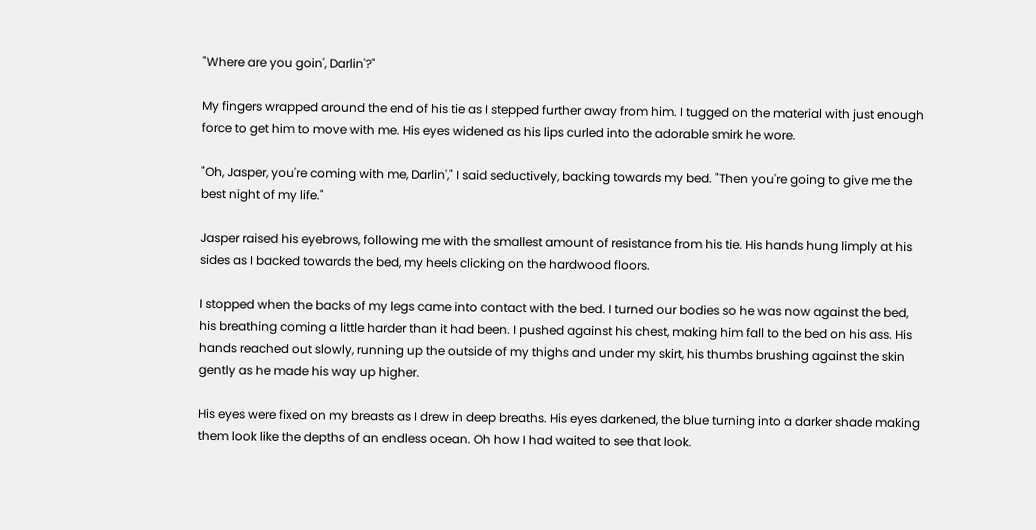"Where are you goin', Darlin'?"

My fingers wrapped around the end of his tie as I stepped further away from him. I tugged on the material with just enough force to get him to move with me. His eyes widened as his lips curled into the adorable smirk he wore.

"Oh, Jasper, you're coming with me, Darlin'," I said seductively, backing towards my bed. "Then you're going to give me the best night of my life."

Jasper raised his eyebrows, following me with the smallest amount of resistance from his tie. His hands hung limply at his sides as I backed towards the bed, my heels clicking on the hardwood floors.

I stopped when the backs of my legs came into contact with the bed. I turned our bodies so he was now against the bed, his breathing coming a little harder than it had been. I pushed against his chest, making him fall to the bed on his ass. His hands reached out slowly, running up the outside of my thighs and under my skirt, his thumbs brushing against the skin gently as he made his way up higher.

His eyes were fixed on my breasts as I drew in deep breaths. His eyes darkened, the blue turning into a darker shade making them look like the depths of an endless ocean. Oh how I had waited to see that look.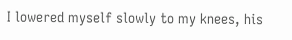I lowered myself slowly to my knees, his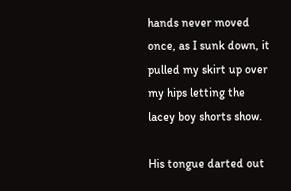hands never moved once, as I sunk down, it pulled my skirt up over my hips letting the lacey boy shorts show.

His tongue darted out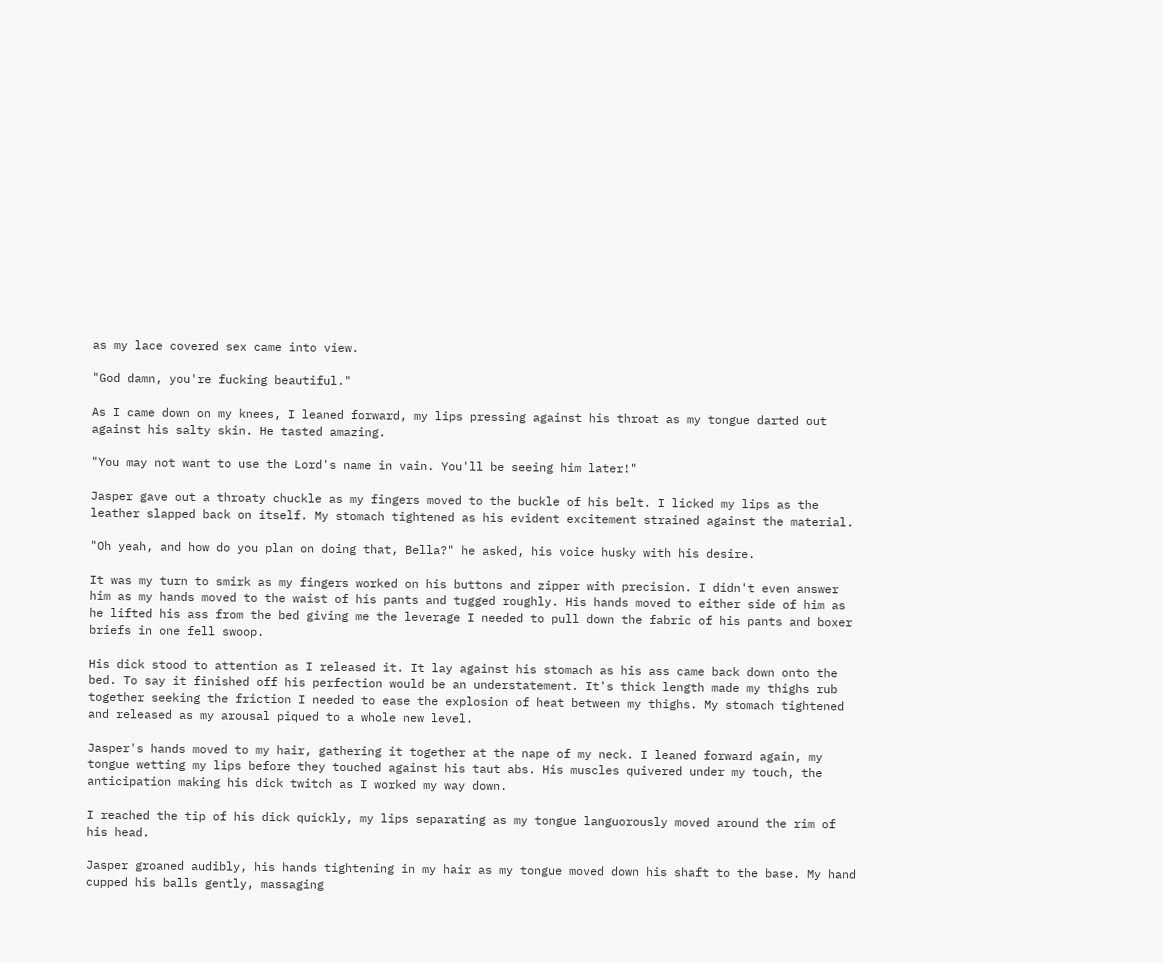as my lace covered sex came into view.

"God damn, you're fucking beautiful."

As I came down on my knees, I leaned forward, my lips pressing against his throat as my tongue darted out against his salty skin. He tasted amazing.

"You may not want to use the Lord's name in vain. You'll be seeing him later!"

Jasper gave out a throaty chuckle as my fingers moved to the buckle of his belt. I licked my lips as the leather slapped back on itself. My stomach tightened as his evident excitement strained against the material.

"Oh yeah, and how do you plan on doing that, Bella?" he asked, his voice husky with his desire.

It was my turn to smirk as my fingers worked on his buttons and zipper with precision. I didn't even answer him as my hands moved to the waist of his pants and tugged roughly. His hands moved to either side of him as he lifted his ass from the bed giving me the leverage I needed to pull down the fabric of his pants and boxer briefs in one fell swoop.

His dick stood to attention as I released it. It lay against his stomach as his ass came back down onto the bed. To say it finished off his perfection would be an understatement. It's thick length made my thighs rub together seeking the friction I needed to ease the explosion of heat between my thighs. My stomach tightened and released as my arousal piqued to a whole new level.

Jasper's hands moved to my hair, gathering it together at the nape of my neck. I leaned forward again, my tongue wetting my lips before they touched against his taut abs. His muscles quivered under my touch, the anticipation making his dick twitch as I worked my way down.

I reached the tip of his dick quickly, my lips separating as my tongue languorously moved around the rim of his head.

Jasper groaned audibly, his hands tightening in my hair as my tongue moved down his shaft to the base. My hand cupped his balls gently, massaging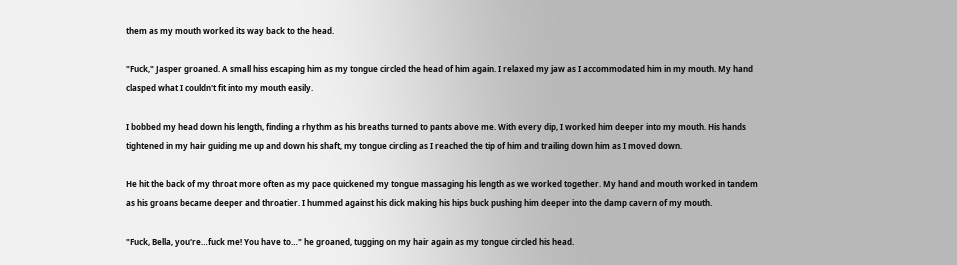them as my mouth worked its way back to the head.

"Fuck," Jasper groaned. A small hiss escaping him as my tongue circled the head of him again. I relaxed my jaw as I accommodated him in my mouth. My hand clasped what I couldn't fit into my mouth easily.

I bobbed my head down his length, finding a rhythm as his breaths turned to pants above me. With every dip, I worked him deeper into my mouth. His hands tightened in my hair guiding me up and down his shaft, my tongue circling as I reached the tip of him and trailing down him as I moved down.

He hit the back of my throat more often as my pace quickened my tongue massaging his length as we worked together. My hand and mouth worked in tandem as his groans became deeper and throatier. I hummed against his dick making his hips buck pushing him deeper into the damp cavern of my mouth.

"Fuck, Bella, you're…fuck me! You have to…" he groaned, tugging on my hair again as my tongue circled his head.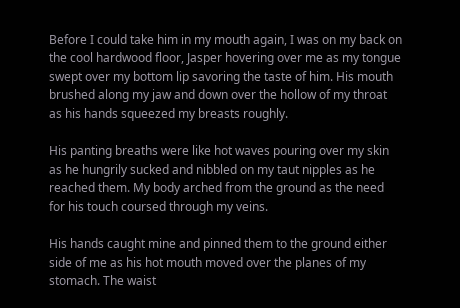Before I could take him in my mouth again, I was on my back on the cool hardwood floor, Jasper hovering over me as my tongue swept over my bottom lip savoring the taste of him. His mouth brushed along my jaw and down over the hollow of my throat as his hands squeezed my breasts roughly.

His panting breaths were like hot waves pouring over my skin as he hungrily sucked and nibbled on my taut nipples as he reached them. My body arched from the ground as the need for his touch coursed through my veins.

His hands caught mine and pinned them to the ground either side of me as his hot mouth moved over the planes of my stomach. The waist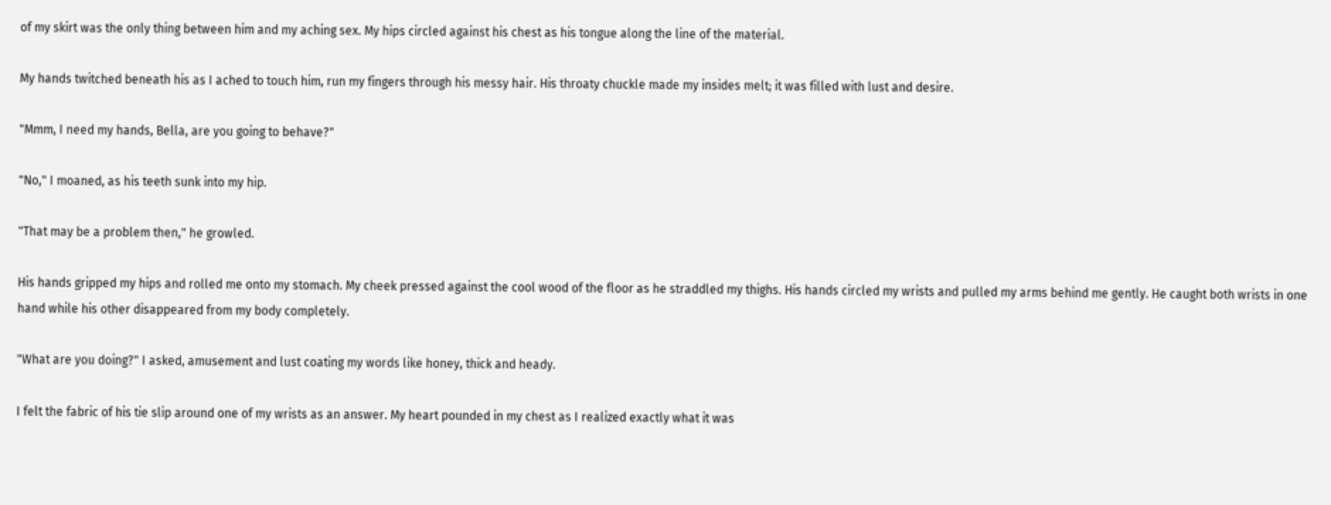of my skirt was the only thing between him and my aching sex. My hips circled against his chest as his tongue along the line of the material.

My hands twitched beneath his as I ached to touch him, run my fingers through his messy hair. His throaty chuckle made my insides melt; it was filled with lust and desire.

"Mmm, I need my hands, Bella, are you going to behave?"

"No," I moaned, as his teeth sunk into my hip.

"That may be a problem then," he growled.

His hands gripped my hips and rolled me onto my stomach. My cheek pressed against the cool wood of the floor as he straddled my thighs. His hands circled my wrists and pulled my arms behind me gently. He caught both wrists in one hand while his other disappeared from my body completely.

"What are you doing?" I asked, amusement and lust coating my words like honey, thick and heady.

I felt the fabric of his tie slip around one of my wrists as an answer. My heart pounded in my chest as I realized exactly what it was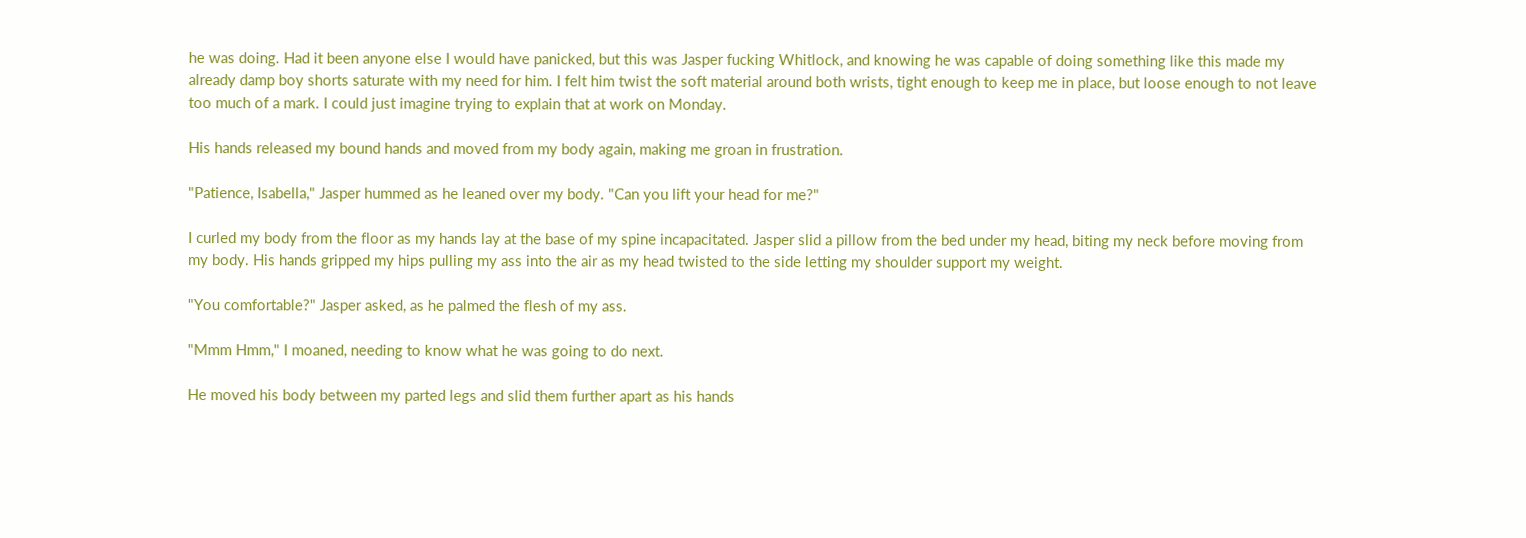he was doing. Had it been anyone else I would have panicked, but this was Jasper fucking Whitlock, and knowing he was capable of doing something like this made my already damp boy shorts saturate with my need for him. I felt him twist the soft material around both wrists, tight enough to keep me in place, but loose enough to not leave too much of a mark. I could just imagine trying to explain that at work on Monday.

His hands released my bound hands and moved from my body again, making me groan in frustration.

"Patience, Isabella," Jasper hummed as he leaned over my body. "Can you lift your head for me?"

I curled my body from the floor as my hands lay at the base of my spine incapacitated. Jasper slid a pillow from the bed under my head, biting my neck before moving from my body. His hands gripped my hips pulling my ass into the air as my head twisted to the side letting my shoulder support my weight.

"You comfortable?" Jasper asked, as he palmed the flesh of my ass.

"Mmm Hmm," I moaned, needing to know what he was going to do next.

He moved his body between my parted legs and slid them further apart as his hands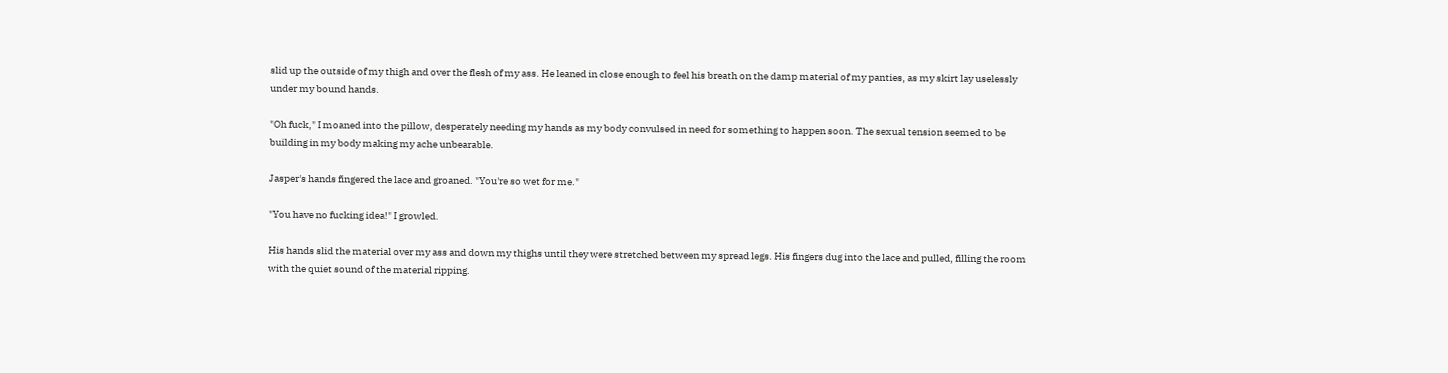slid up the outside of my thigh and over the flesh of my ass. He leaned in close enough to feel his breath on the damp material of my panties, as my skirt lay uselessly under my bound hands.

"Oh fuck," I moaned into the pillow, desperately needing my hands as my body convulsed in need for something to happen soon. The sexual tension seemed to be building in my body making my ache unbearable.

Jasper's hands fingered the lace and groaned. "You're so wet for me."

"You have no fucking idea!" I growled.

His hands slid the material over my ass and down my thighs until they were stretched between my spread legs. His fingers dug into the lace and pulled, filling the room with the quiet sound of the material ripping.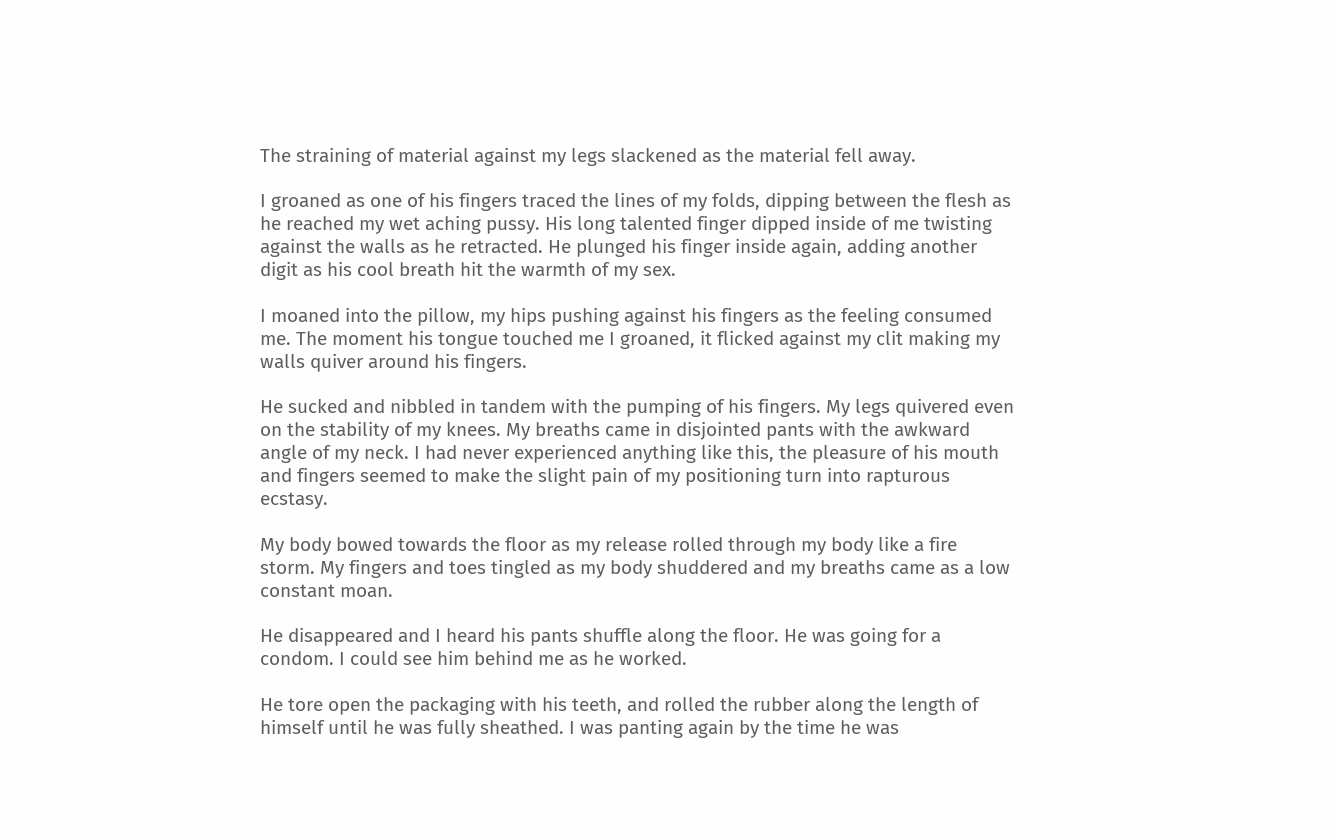The straining of material against my legs slackened as the material fell away.

I groaned as one of his fingers traced the lines of my folds, dipping between the flesh as he reached my wet aching pussy. His long talented finger dipped inside of me twisting against the walls as he retracted. He plunged his finger inside again, adding another digit as his cool breath hit the warmth of my sex.

I moaned into the pillow, my hips pushing against his fingers as the feeling consumed me. The moment his tongue touched me I groaned, it flicked against my clit making my walls quiver around his fingers.

He sucked and nibbled in tandem with the pumping of his fingers. My legs quivered even on the stability of my knees. My breaths came in disjointed pants with the awkward angle of my neck. I had never experienced anything like this, the pleasure of his mouth and fingers seemed to make the slight pain of my positioning turn into rapturous ecstasy.

My body bowed towards the floor as my release rolled through my body like a fire storm. My fingers and toes tingled as my body shuddered and my breaths came as a low constant moan.

He disappeared and I heard his pants shuffle along the floor. He was going for a condom. I could see him behind me as he worked.

He tore open the packaging with his teeth, and rolled the rubber along the length of himself until he was fully sheathed. I was panting again by the time he was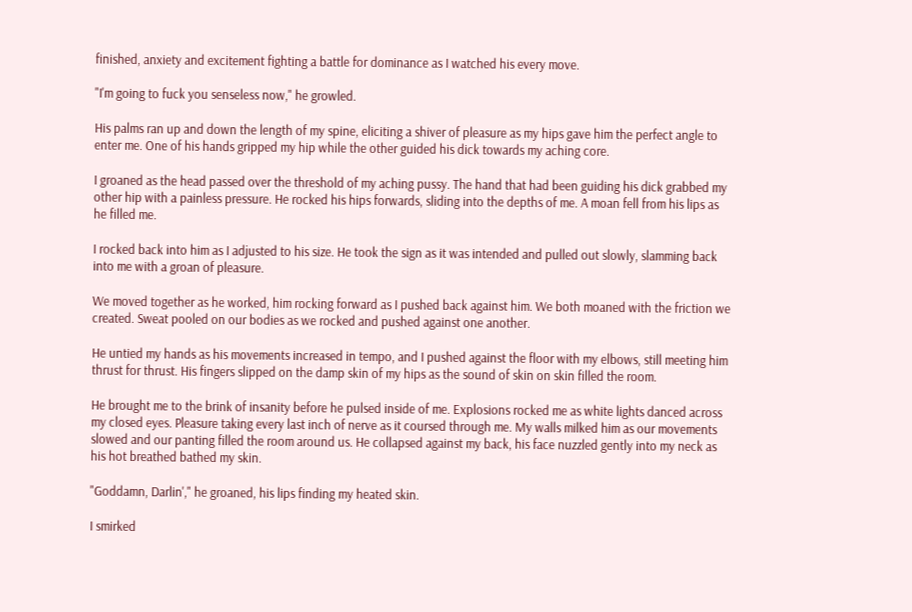finished, anxiety and excitement fighting a battle for dominance as I watched his every move.

"I'm going to fuck you senseless now," he growled.

His palms ran up and down the length of my spine, eliciting a shiver of pleasure as my hips gave him the perfect angle to enter me. One of his hands gripped my hip while the other guided his dick towards my aching core.

I groaned as the head passed over the threshold of my aching pussy. The hand that had been guiding his dick grabbed my other hip with a painless pressure. He rocked his hips forwards, sliding into the depths of me. A moan fell from his lips as he filled me.

I rocked back into him as I adjusted to his size. He took the sign as it was intended and pulled out slowly, slamming back into me with a groan of pleasure.

We moved together as he worked, him rocking forward as I pushed back against him. We both moaned with the friction we created. Sweat pooled on our bodies as we rocked and pushed against one another.

He untied my hands as his movements increased in tempo, and I pushed against the floor with my elbows, still meeting him thrust for thrust. His fingers slipped on the damp skin of my hips as the sound of skin on skin filled the room.

He brought me to the brink of insanity before he pulsed inside of me. Explosions rocked me as white lights danced across my closed eyes. Pleasure taking every last inch of nerve as it coursed through me. My walls milked him as our movements slowed and our panting filled the room around us. He collapsed against my back, his face nuzzled gently into my neck as his hot breathed bathed my skin.

"Goddamn, Darlin'," he groaned, his lips finding my heated skin.

I smirked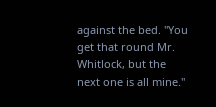against the bed. "You get that round Mr. Whitlock, but the next one is all mine."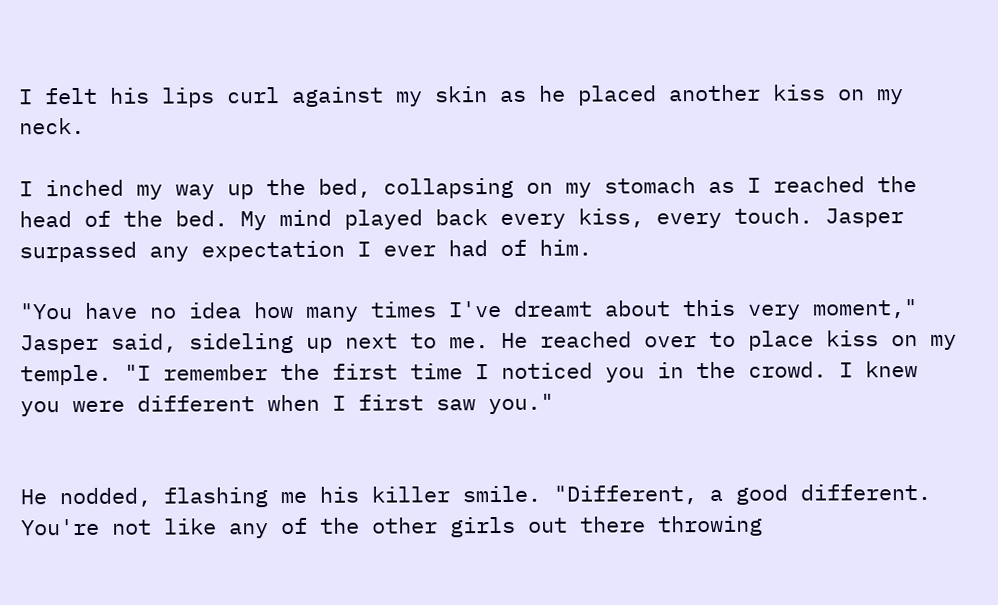I felt his lips curl against my skin as he placed another kiss on my neck.

I inched my way up the bed, collapsing on my stomach as I reached the head of the bed. My mind played back every kiss, every touch. Jasper surpassed any expectation I ever had of him.

"You have no idea how many times I've dreamt about this very moment," Jasper said, sideling up next to me. He reached over to place kiss on my temple. "I remember the first time I noticed you in the crowd. I knew you were different when I first saw you."


He nodded, flashing me his killer smile. "Different, a good different. You're not like any of the other girls out there throwing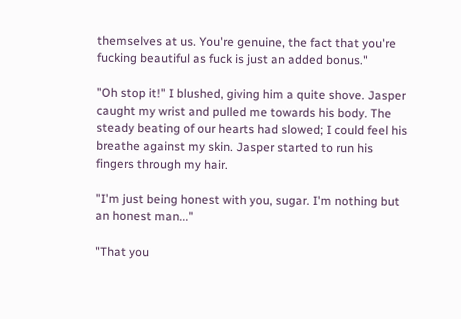themselves at us. You're genuine, the fact that you're fucking beautiful as fuck is just an added bonus."

"Oh stop it!" I blushed, giving him a quite shove. Jasper caught my wrist and pulled me towards his body. The steady beating of our hearts had slowed; I could feel his breathe against my skin. Jasper started to run his fingers through my hair.

"I'm just being honest with you, sugar. I'm nothing but an honest man..."

"That you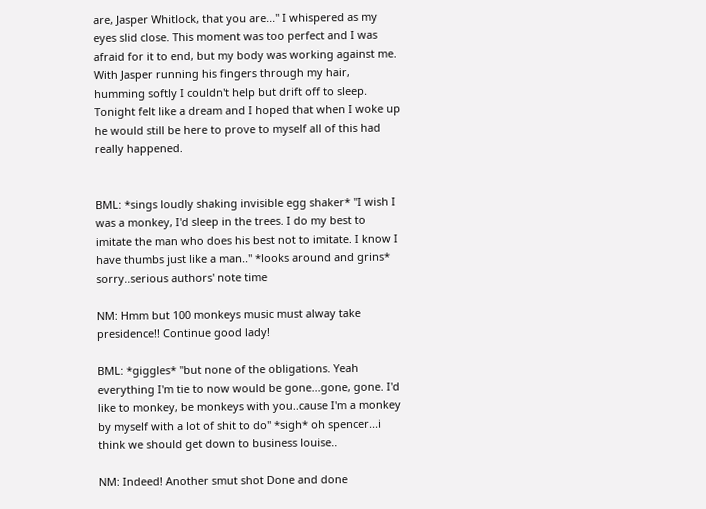are, Jasper Whitlock, that you are..." I whispered as my eyes slid close. This moment was too perfect and I was afraid for it to end, but my body was working against me. With Jasper running his fingers through my hair, humming softly I couldn't help but drift off to sleep. Tonight felt like a dream and I hoped that when I woke up he would still be here to prove to myself all of this had really happened.


BML: *sings loudly shaking invisible egg shaker* "I wish I was a monkey, I'd sleep in the trees. I do my best to imitate the man who does his best not to imitate. I know I have thumbs just like a man.." *looks around and grins* sorry..serious authors' note time

NM: Hmm but 100 monkeys music must alway take presidence!! Continue good lady!

BML: *giggles* "but none of the obligations. Yeah everything I'm tie to now would be gone...gone, gone. I'd like to monkey, be monkeys with you..cause I'm a monkey by myself with a lot of shit to do" *sigh* oh spencer...i think we should get down to business louise..

NM: Indeed! Another smut shot Done and done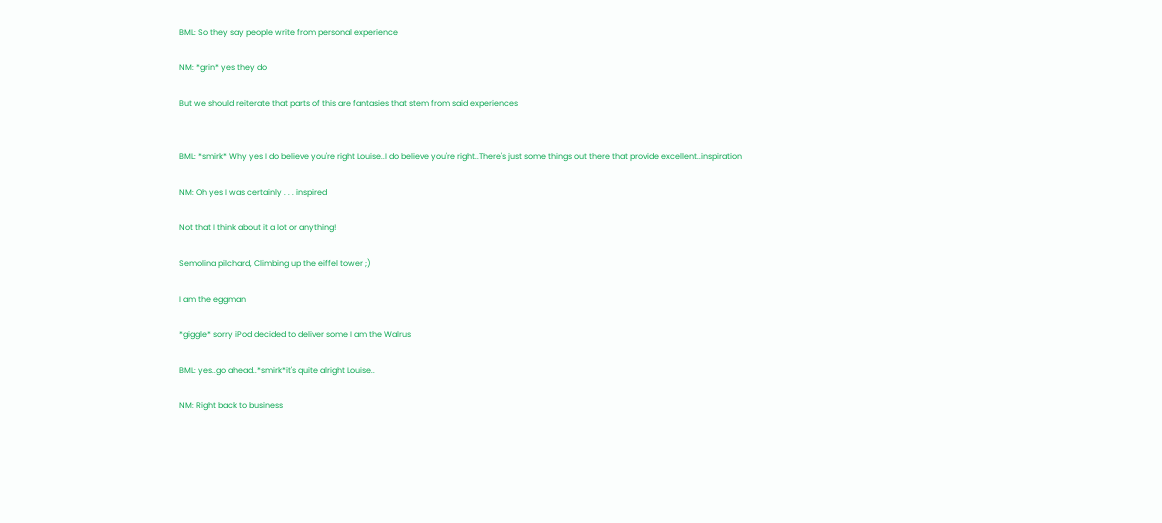BML: So they say people write from personal experience

NM: *grin* yes they do

But we should reiterate that parts of this are fantasies that stem from said experiences


BML: *smirk* Why yes I do believe you're right Louise..I do believe you're right..There's just some things out there that provide excellent..inspiration

NM: Oh yes I was certainly . . . inspired

Not that I think about it a lot or anything!

Semolina pilchard, Climbing up the eiffel tower ;)

I am the eggman

*giggle* sorry iPod decided to deliver some I am the Walrus

BML: yes..go ahead..*smirk*it's quite alright Louise..

NM: Right back to business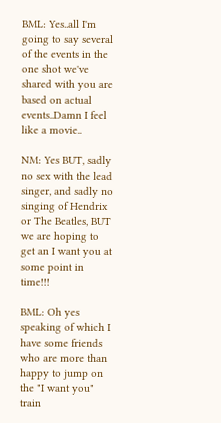BML: Yes..all I'm going to say several of the events in the one shot we've shared with you are based on actual events..Damn I feel like a movie..

NM: Yes BUT, sadly no sex with the lead singer, and sadly no singing of Hendrix or The Beatles, BUT we are hoping to get an I want you at some point in time!!!

BML: Oh yes speaking of which I have some friends who are more than happy to jump on the "I want you" train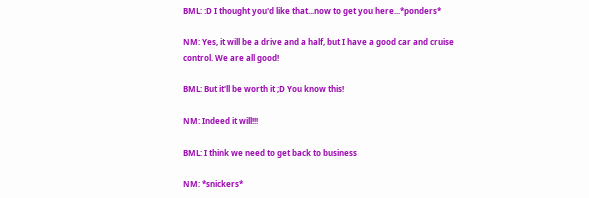BML: :D I thought you'd like that...now to get you here...*ponders*

NM: Yes, it will be a drive and a half, but I have a good car and cruise control. We are all good!

BML: But it'll be worth it ;D You know this!

NM: Indeed it will!!!

BML: I think we need to get back to business

NM: *snickers*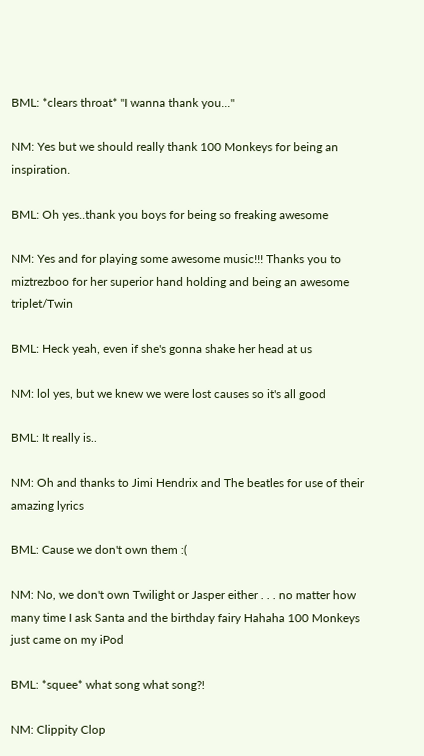BML: *clears throat* "I wanna thank you..."

NM: Yes but we should really thank 100 Monkeys for being an inspiration.

BML: Oh yes..thank you boys for being so freaking awesome

NM: Yes and for playing some awesome music!!! Thanks you to miztrezboo for her superior hand holding and being an awesome triplet/Twin

BML: Heck yeah, even if she's gonna shake her head at us

NM: lol yes, but we knew we were lost causes so it's all good

BML: It really is..

NM: Oh and thanks to Jimi Hendrix and The beatles for use of their amazing lyrics

BML: Cause we don't own them :(

NM: No, we don't own Twilight or Jasper either . . . no matter how many time I ask Santa and the birthday fairy Hahaha 100 Monkeys just came on my iPod

BML: *squee* what song what song?!

NM: Clippity Clop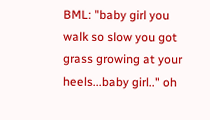BML: "baby girl you walk so slow you got grass growing at your heels...baby girl.." oh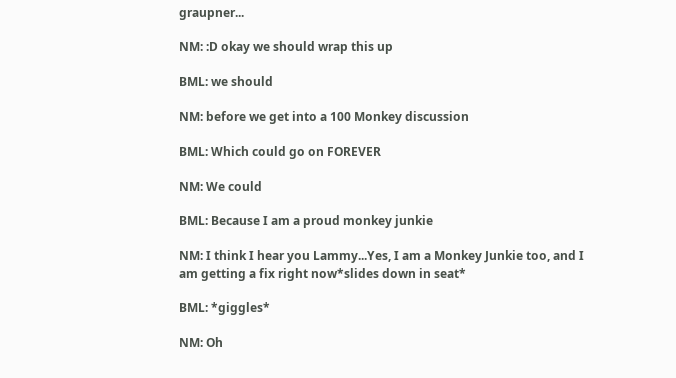graupner...

NM: :D okay we should wrap this up

BML: we should

NM: before we get into a 100 Monkey discussion

BML: Which could go on FOREVER

NM: We could

BML: Because I am a proud monkey junkie

NM: I think I hear you Lammy...Yes, I am a Monkey Junkie too, and I am getting a fix right now*slides down in seat*

BML: *giggles*

NM: Oh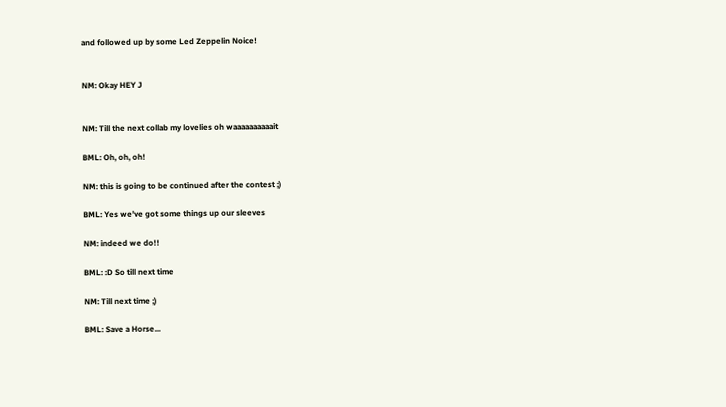and followed up by some Led Zeppelin Noice!


NM: Okay HEY J


NM: Till the next collab my lovelies oh waaaaaaaaaait

BML: Oh, oh, oh!

NM: this is going to be continued after the contest ;)

BML: Yes we've got some things up our sleeves

NM: indeed we do!!

BML: :D So till next time

NM: Till next time ;)

BML: Save a Horse...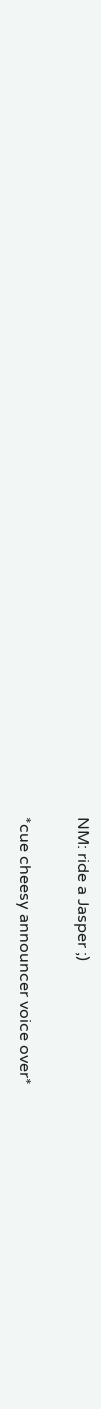NM: ride a Jasper ;)

*cue cheesy announcer voice over*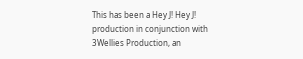This has been a Hey J! Hey J! production in conjunction with 3Wellies Production, an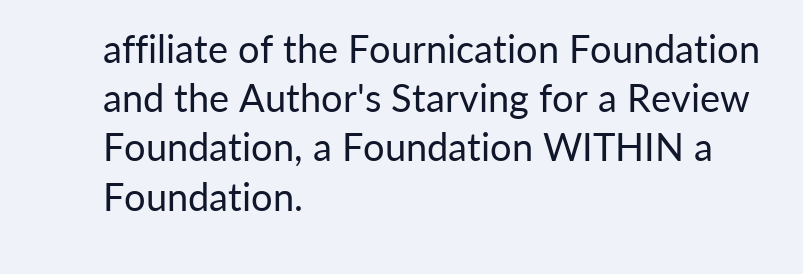affiliate of the Fournication Foundation and the Author's Starving for a Review Foundation, a Foundation WITHIN a Foundation.